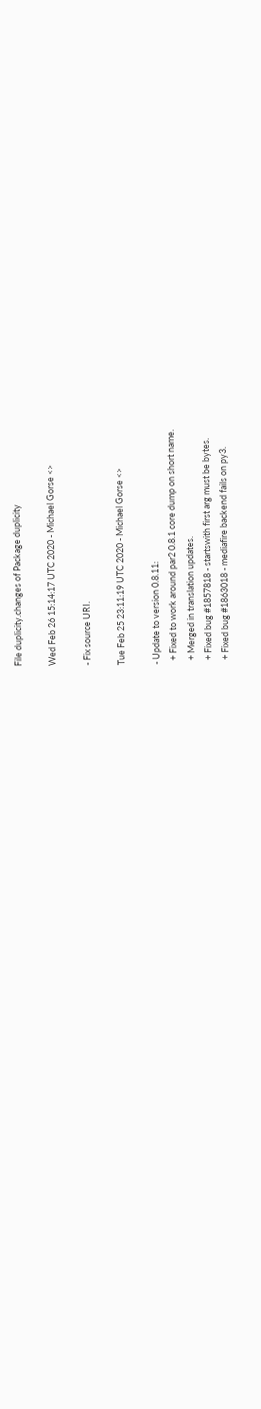File duplicity.changes of Package duplicity

Wed Feb 26 15:14:17 UTC 2020 - Michael Gorse <>

- Fix source URI.

Tue Feb 25 23:11:19 UTC 2020 - Michael Gorse <>

- Update to version 0.8.11:
  + Fixed to work around par2 0.8.1 core dump on short name.
  + Merged in translation updates.
  + Fixed bug #1857818 - startswith first arg must be bytes.
  + Fixed bug #1863018 - mediafire backend fails on py3.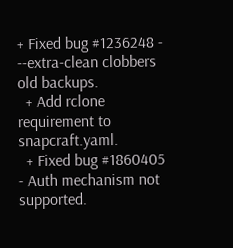+ Fixed bug #1236248 - --extra-clean clobbers old backups.
  + Add rclone requirement to snapcraft.yaml.
  + Fixed bug #1860405 - Auth mechanism not supported.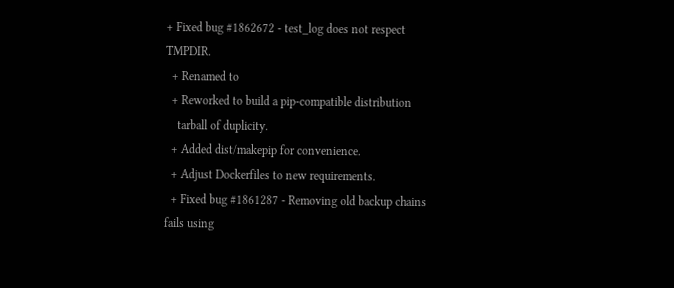+ Fixed bug #1862672 - test_log does not respect TMPDIR.
  + Renamed to
  + Reworked to build a pip-compatible distribution
    tarball of duplicity.
  + Added dist/makepip for convenience.
  + Adjust Dockerfiles to new requirements.
  + Fixed bug #1861287 - Removing old backup chains fails using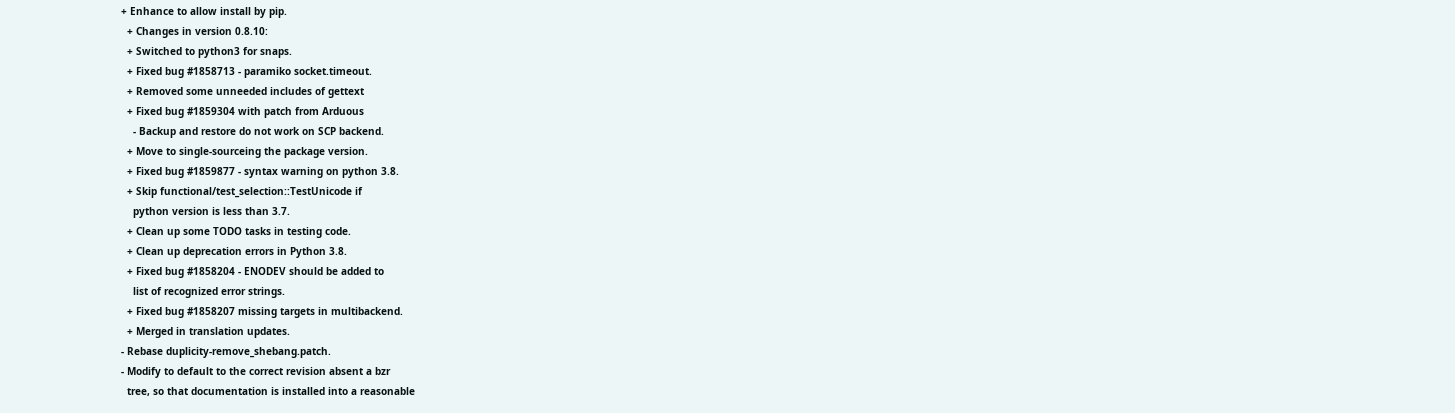+ Enhance to allow install by pip.
  + Changes in version 0.8.10:
  + Switched to python3 for snaps.
  + Fixed bug #1858713 - paramiko socket.timeout.
  + Removed some unneeded includes of gettext
  + Fixed bug #1859304 with patch from Arduous
    - Backup and restore do not work on SCP backend.
  + Move to single-sourceing the package version.
  + Fixed bug #1859877 - syntax warning on python 3.8.
  + Skip functional/test_selection::TestUnicode if
    python version is less than 3.7.
  + Clean up some TODO tasks in testing code.
  + Clean up deprecation errors in Python 3.8.
  + Fixed bug #1858204 - ENODEV should be added to
    list of recognized error strings.
  + Fixed bug #1858207 missing targets in multibackend.
  + Merged in translation updates.
- Rebase duplicity-remove_shebang.patch.
- Modify to default to the correct revision absent a bzr
  tree, so that documentation is installed into a reasonable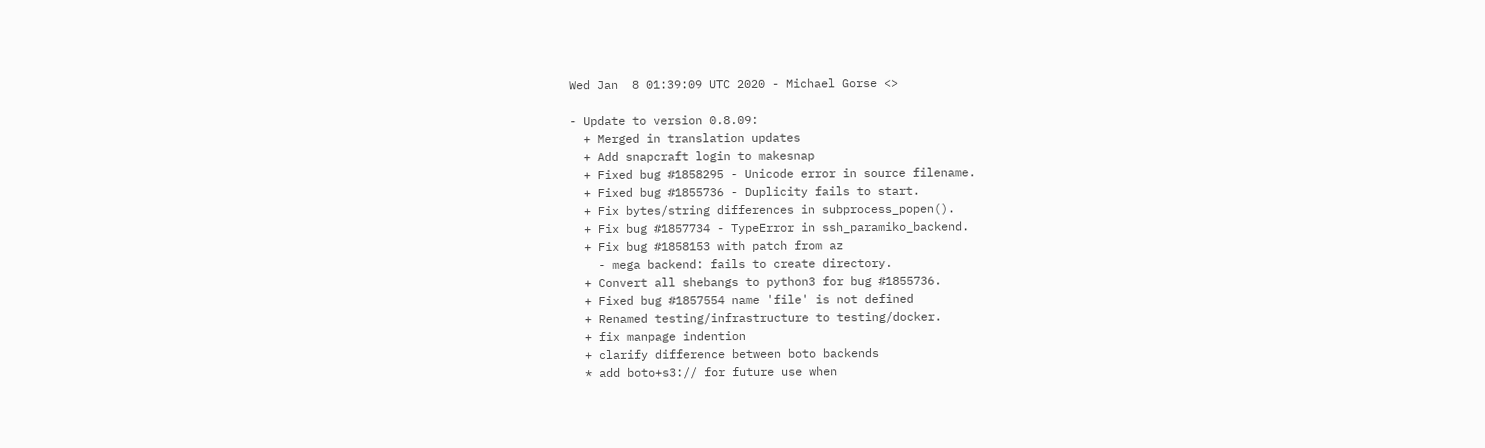Wed Jan  8 01:39:09 UTC 2020 - Michael Gorse <>

- Update to version 0.8.09:
  + Merged in translation updates
  + Add snapcraft login to makesnap
  + Fixed bug #1858295 - Unicode error in source filename.
  + Fixed bug #1855736 - Duplicity fails to start.
  + Fix bytes/string differences in subprocess_popen().
  + Fix bug #1857734 - TypeError in ssh_paramiko_backend.
  + Fix bug #1858153 with patch from az
    - mega backend: fails to create directory.
  + Convert all shebangs to python3 for bug #1855736.
  + Fixed bug #1857554 name 'file' is not defined
  + Renamed testing/infrastructure to testing/docker.
  + fix manpage indention
  + clarify difference between boto backends
  * add boto+s3:// for future use when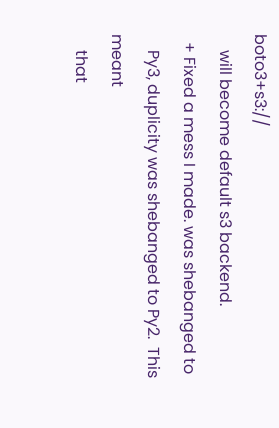boto3+s3://
    will become default s3 backend.
  + Fixed a mess I made. was shebanged to
    Py3, duplicity was shebanged to Py2.  This meant
    that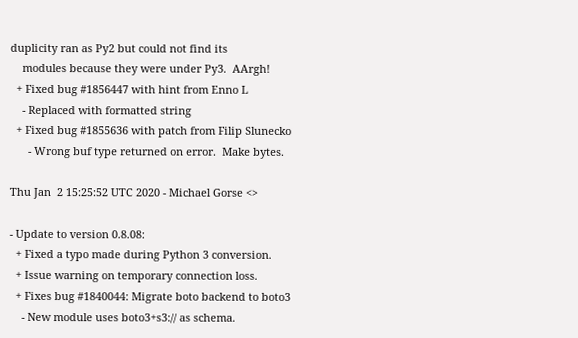duplicity ran as Py2 but could not find its
    modules because they were under Py3.  AArgh!
  + Fixed bug #1856447 with hint from Enno L
    - Replaced with formatted string
  + Fixed bug #1855636 with patch from Filip Slunecko
      - Wrong buf type returned on error.  Make bytes.

Thu Jan  2 15:25:52 UTC 2020 - Michael Gorse <>

- Update to version 0.8.08:
  + Fixed a typo made during Python 3 conversion.
  + Issue warning on temporary connection loss.
  + Fixes bug #1840044: Migrate boto backend to boto3
    - New module uses boto3+s3:// as schema.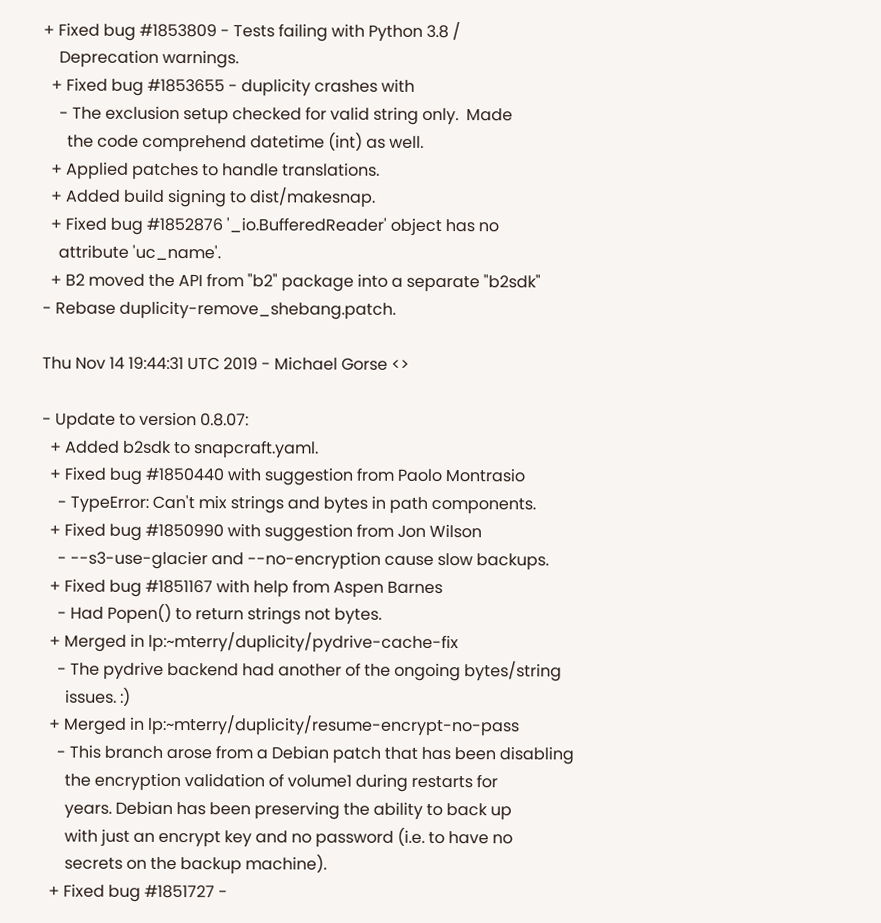+ Fixed bug #1853809 - Tests failing with Python 3.8 /
    Deprecation warnings.
  + Fixed bug #1853655 - duplicity crashes with
    - The exclusion setup checked for valid string only.  Made
      the code comprehend datetime (int) as well.
  + Applied patches to handle translations.
  + Added build signing to dist/makesnap.
  + Fixed bug #1852876 '_io.BufferedReader' object has no
    attribute 'uc_name'.
  + B2 moved the API from "b2" package into a separate "b2sdk"
- Rebase duplicity-remove_shebang.patch.

Thu Nov 14 19:44:31 UTC 2019 - Michael Gorse <>

- Update to version 0.8.07:
  + Added b2sdk to snapcraft.yaml.
  + Fixed bug #1850440 with suggestion from Paolo Montrasio
    - TypeError: Can't mix strings and bytes in path components.
  + Fixed bug #1850990 with suggestion from Jon Wilson
    - --s3-use-glacier and --no-encryption cause slow backups.
  + Fixed bug #1851167 with help from Aspen Barnes
    - Had Popen() to return strings not bytes.
  + Merged in lp:~mterry/duplicity/pydrive-cache-fix
    - The pydrive backend had another of the ongoing bytes/string
      issues. :)
  + Merged in lp:~mterry/duplicity/resume-encrypt-no-pass
    - This branch arose from a Debian patch that has been disabling
      the encryption validation of volume1 during restarts for
      years. Debian has been preserving the ability to back up
      with just an encrypt key and no password (i.e. to have no
      secrets on the backup machine).
  + Fixed bug #1851727 -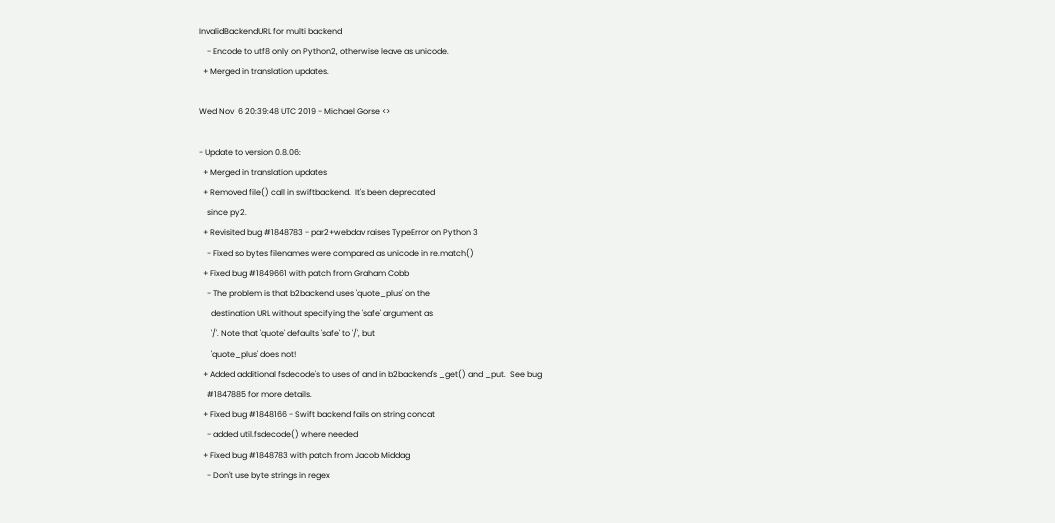InvalidBackendURL for multi backend
    - Encode to utf8 only on Python2, otherwise leave as unicode.
  + Merged in translation updates.

Wed Nov  6 20:39:48 UTC 2019 - Michael Gorse <>

- Update to version 0.8.06:
  + Merged in translation updates
  + Removed file() call in swiftbackend.  It's been deprecated
    since py2.
  + Revisited bug #1848783 - par2+webdav raises TypeError on Python 3
    - Fixed so bytes filenames were compared as unicode in re.match()
  + Fixed bug #1849661 with patch from Graham Cobb
    - The problem is that b2backend uses 'quote_plus' on the
      destination URL without specifying the 'safe' argument as
      '/'. Note that 'quote' defaults 'safe' to '/', but
      'quote_plus' does not!
  + Added additional fsdecode's to uses of and in b2backend's _get() and _put.  See bug
    #1847885 for more details.
  + Fixed bug #1848166 - Swift backend fails on string concat
    - added util.fsdecode() where needed
  + Fixed bug #1848783 with patch from Jacob Middag
    - Don't use byte strings in regex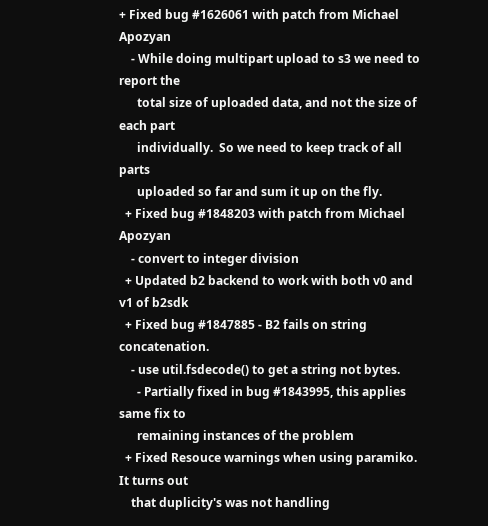+ Fixed bug #1626061 with patch from Michael Apozyan
    - While doing multipart upload to s3 we need to report the
      total size of uploaded data, and not the size of each part
      individually.  So we need to keep track of all parts
      uploaded so far and sum it up on the fly.
  + Fixed bug #1848203 with patch from Michael Apozyan
    - convert to integer division
  + Updated b2 backend to work with both v0 and v1 of b2sdk
  + Fixed bug #1847885 - B2 fails on string concatenation.
    - use util.fsdecode() to get a string not bytes.
      - Partially fixed in bug #1843995, this applies same fix to
      remaining instances of the problem
  + Fixed Resouce warnings when using paramiko.  It turns out
    that duplicity's was not handling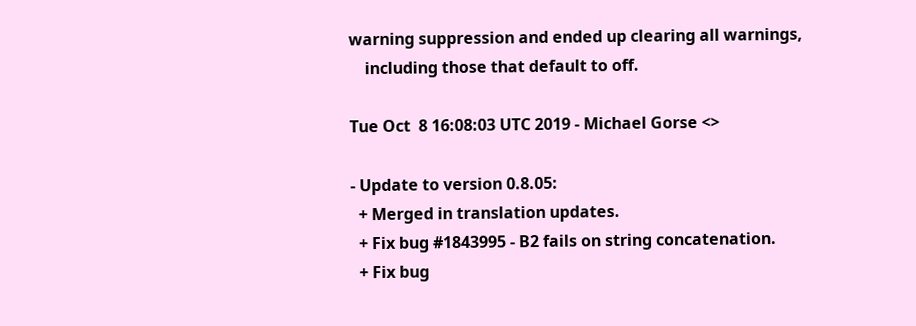warning suppression and ended up clearing all warnings,
    including those that default to off.

Tue Oct  8 16:08:03 UTC 2019 - Michael Gorse <>

- Update to version 0.8.05:
  + Merged in translation updates.
  + Fix bug #1843995 - B2 fails on string concatenation.
  + Fix bug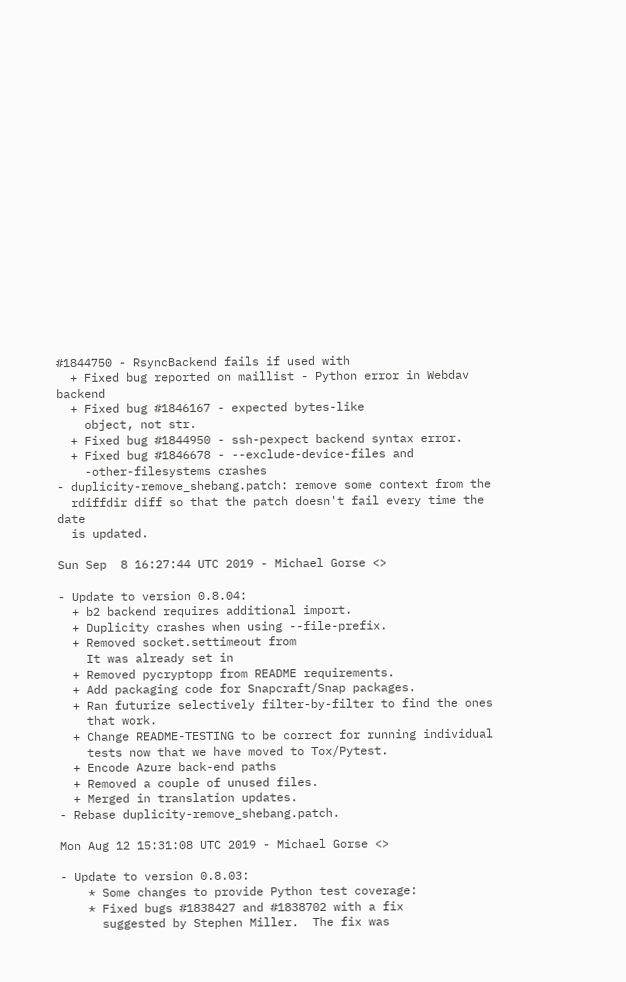#1844750 - RsyncBackend fails if used with
  + Fixed bug reported on maillist - Python error in Webdav backend
  + Fixed bug #1846167 - expected bytes-like
    object, not str.
  + Fixed bug #1844950 - ssh-pexpect backend syntax error.
  + Fixed bug #1846678 - --exclude-device-files and
    -other-filesystems crashes
- duplicity-remove_shebang.patch: remove some context from the
  rdiffdir diff so that the patch doesn't fail every time the date
  is updated.

Sun Sep  8 16:27:44 UTC 2019 - Michael Gorse <>

- Update to version 0.8.04:
  + b2 backend requires additional import.
  + Duplicity crashes when using --file-prefix.
  + Removed socket.settimeout from
    It was already set in
  + Removed pycryptopp from README requirements.
  + Add packaging code for Snapcraft/Snap packages.
  + Ran futurize selectively filter-by-filter to find the ones
    that work.
  + Change README-TESTING to be correct for running individual
    tests now that we have moved to Tox/Pytest.
  + Encode Azure back-end paths
  + Removed a couple of unused files.
  + Merged in translation updates.
- Rebase duplicity-remove_shebang.patch.

Mon Aug 12 15:31:08 UTC 2019 - Michael Gorse <>

- Update to version 0.8.03:
    * Some changes to provide Python test coverage:
    * Fixed bugs #1838427 and #1838702 with a fix
      suggested by Stephen Miller.  The fix was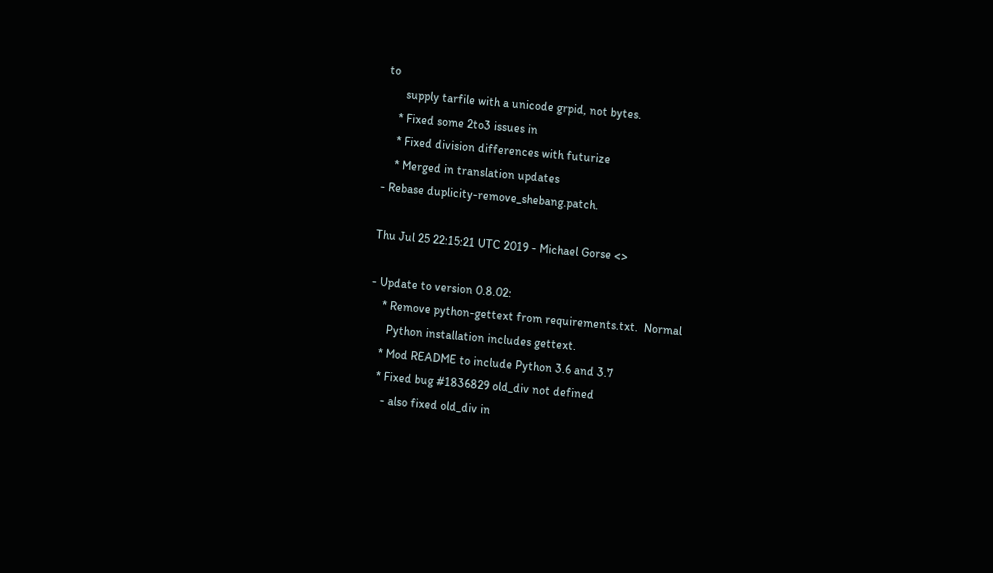to
      supply tarfile with a unicode grpid, not bytes.
    * Fixed some 2to3 issues in
    * Fixed division differences with futurize
    * Merged in translation updates
- Rebase duplicity-remove_shebang.patch.

Thu Jul 25 22:15:21 UTC 2019 - Michael Gorse <>

- Update to version 0.8.02:
    * Remove python-gettext from requirements.txt.  Normal
      Python installation includes gettext.
    * Mod README to include Python 3.6 and 3.7
    * Fixed bug #1836829 old_div not defined
      - also fixed old_div in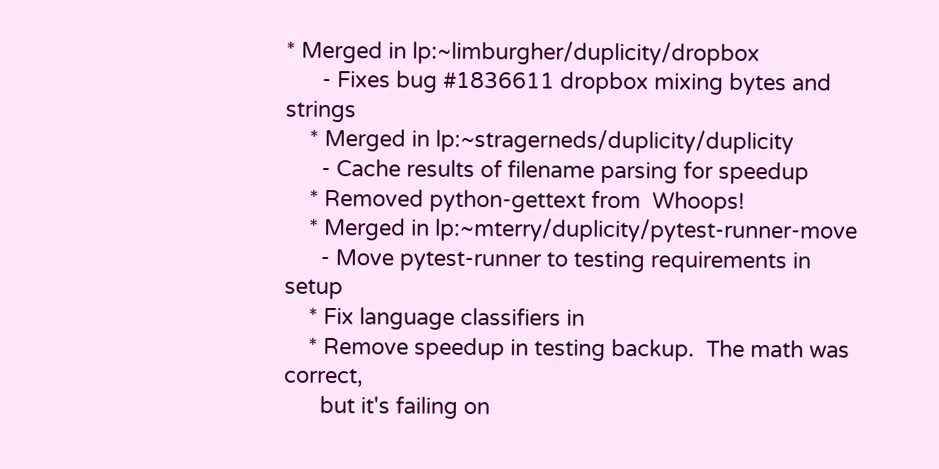* Merged in lp:~limburgher/duplicity/dropbox
      - Fixes bug #1836611 dropbox mixing bytes and strings
    * Merged in lp:~stragerneds/duplicity/duplicity
      - Cache results of filename parsing for speedup
    * Removed python-gettext from  Whoops!
    * Merged in lp:~mterry/duplicity/pytest-runner-move
      - Move pytest-runner to testing requirements in setup
    * Fix language classifiers in
    * Remove speedup in testing backup.  The math was correct,
      but it's failing on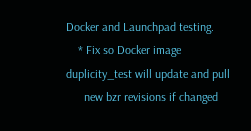Docker and Launchpad testing.
    * Fix so Docker image duplicity_test will update and pull
      new bzr revisions if changed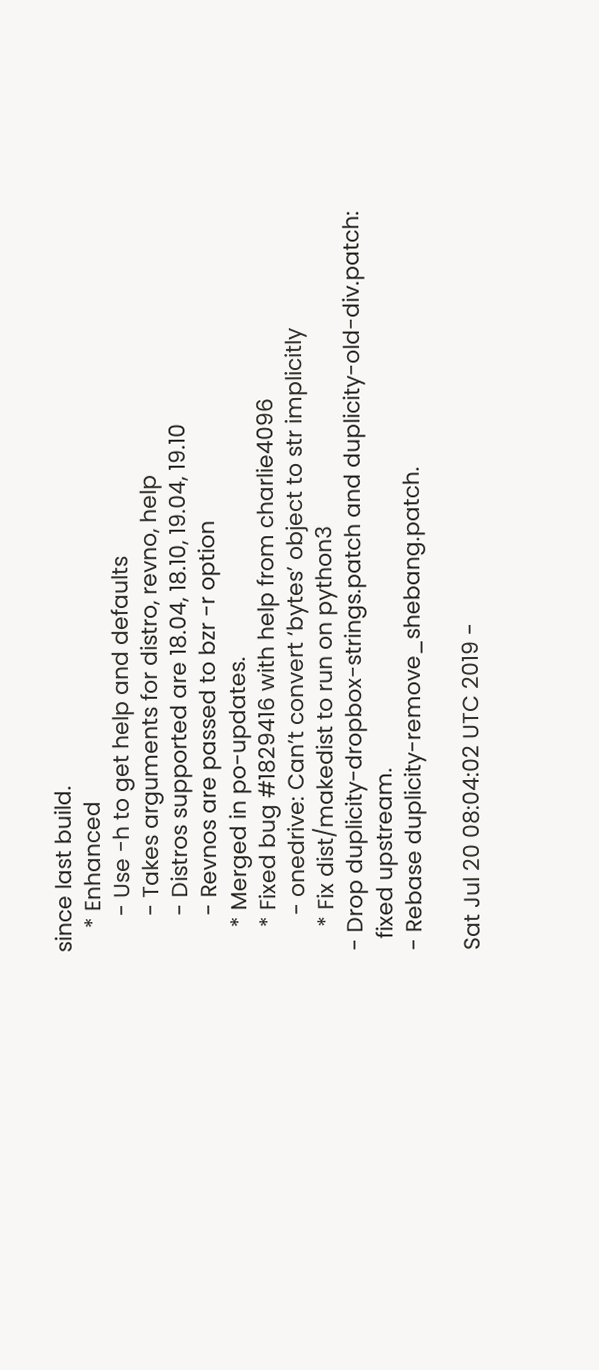since last build.
    * Enhanced
      - Use -h to get help and defaults
      - Takes arguments for distro, revno, help
      - Distros supported are 18.04, 18.10, 19.04, 19.10
      - Revnos are passed to bzr -r option
    * Merged in po-updates.
    * Fixed bug #1829416 with help from charlie4096
      - onedrive: Can’t convert ‘bytes’ object to str implicitly
    * Fix dist/makedist to run on python3
- Drop duplicity-dropbox-strings.patch and duplicity-old-div.patch:
  fixed upstream.
- Rebase duplicity-remove_shebang.patch.

Sat Jul 20 08:04:02 UTC 2019 -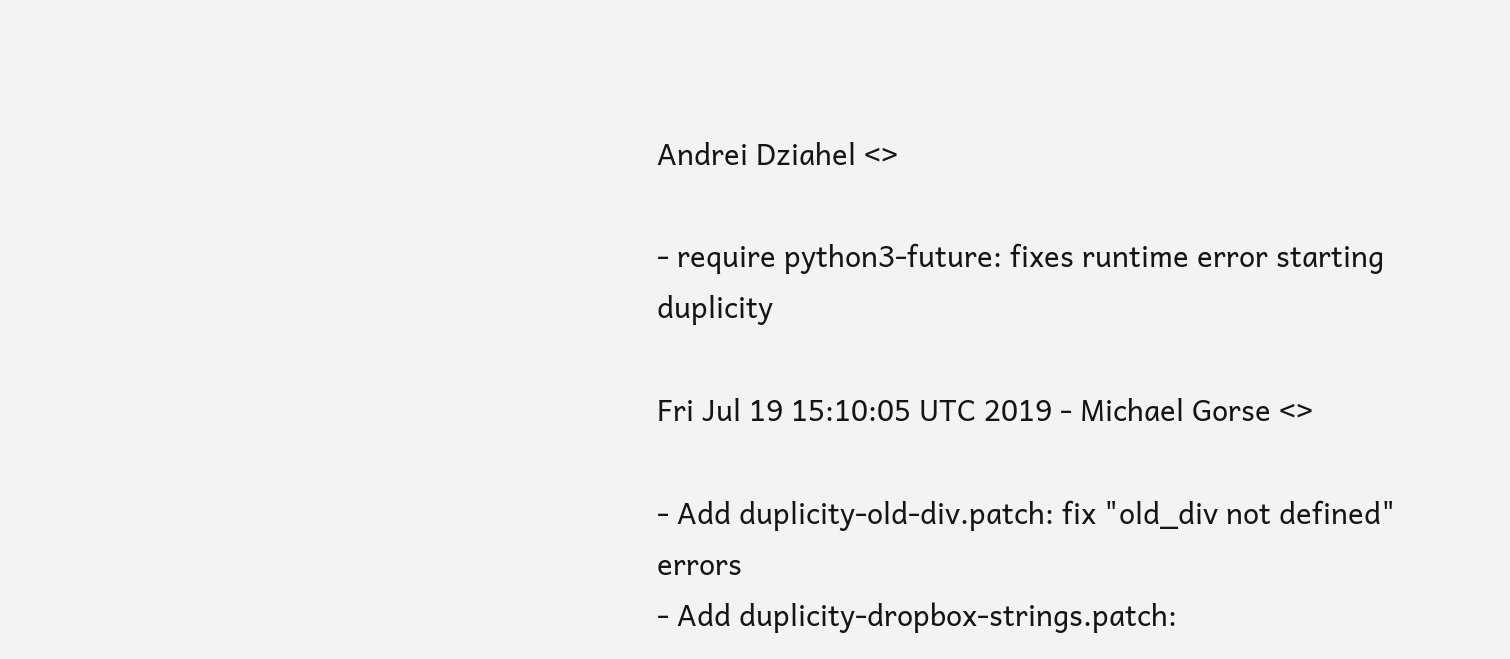Andrei Dziahel <>

- require python3-future: fixes runtime error starting duplicity

Fri Jul 19 15:10:05 UTC 2019 - Michael Gorse <>

- Add duplicity-old-div.patch: fix "old_div not defined" errors
- Add duplicity-dropbox-strings.patch: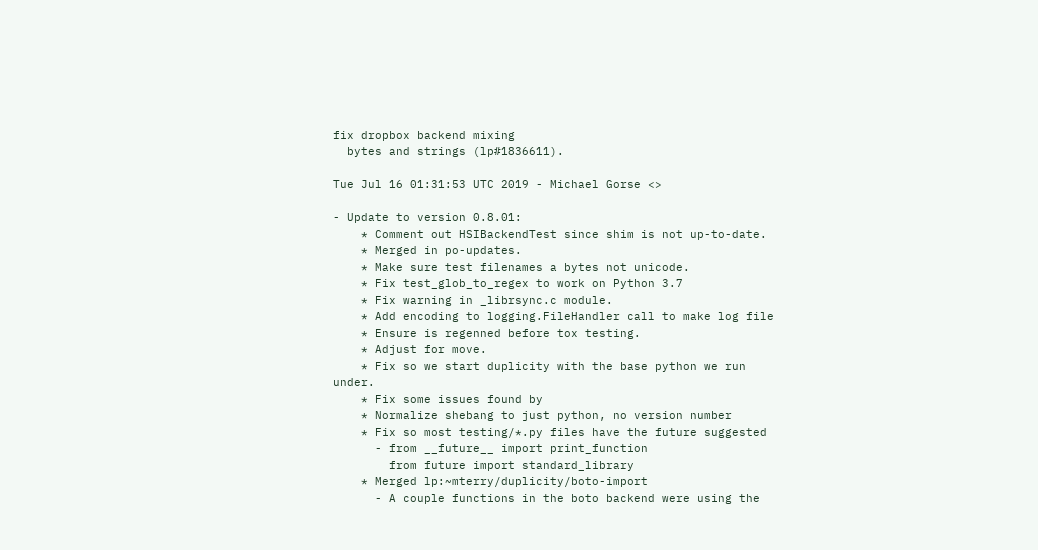fix dropbox backend mixing
  bytes and strings (lp#1836611).

Tue Jul 16 01:31:53 UTC 2019 - Michael Gorse <>

- Update to version 0.8.01:
    * Comment out HSIBackendTest since shim is not up-to-date.
    * Merged in po-updates.
    * Make sure test filenames a bytes not unicode.
    * Fix test_glob_to_regex to work on Python 3.7
    * Fix warning in _librsync.c module.
    * Add encoding to logging.FileHandler call to make log file
    * Ensure is regenned before tox testing.
    * Adjust for move.
    * Fix so we start duplicity with the base python we run under.
    * Fix some issues found by
    * Normalize shebang to just python, no version number
    * Fix so most testing/*.py files have the future suggested
      - from __future__ import print_function
        from future import standard_library
    * Merged lp:~mterry/duplicity/boto-import
      - A couple functions in the boto backend were using the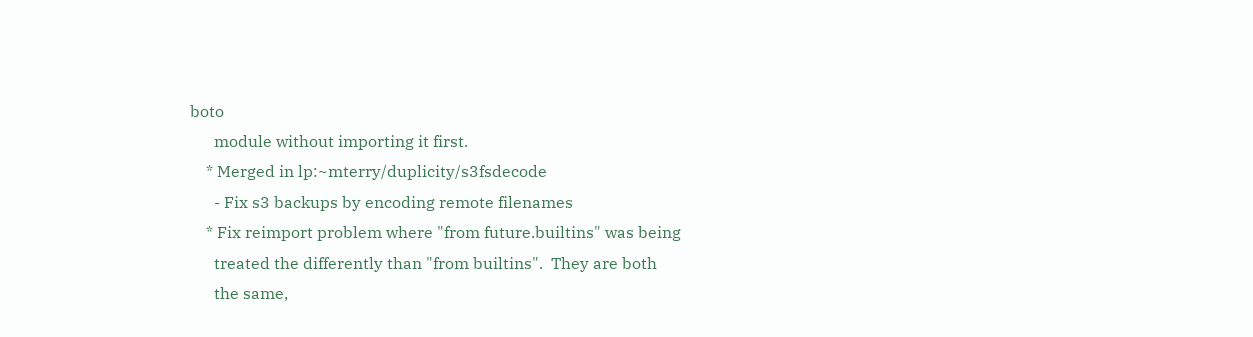boto
      module without importing it first.
    * Merged in lp:~mterry/duplicity/s3fsdecode
      - Fix s3 backups by encoding remote filenames
    * Fix reimport problem where "from future.builtins" was being
      treated the differently than "from builtins".  They are both
      the same,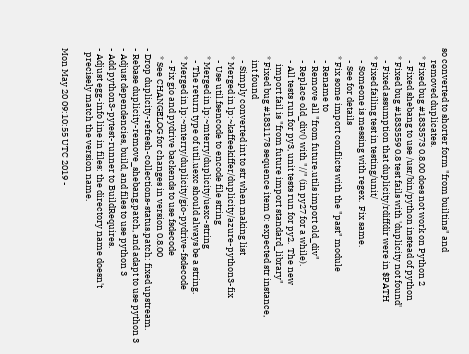so converted to shorter form "from builtins" and
      removed duplicates.
    * Fixed bug #1833573 0.8.00 does not work on Python 2
      - Fixed shebang to use /usr/bin/python instead of python
    * Fixed bug #1833559 0.8 test fails with 'duplicity not found'
      - Fixed assumption that duplicity/rdiffdir were in $PATH
    * Fixed failing test in testing/unit/
      - Someone is messing with regex.  Fix same.
      - See for details
    * Fix some import conflicts with the "past" module
      - Rename to
      - Remove all "from future.utils import old_div"
      - Replace old_div() with "//" (in py27 for a while).
      - All tests run for py3, unit tests run for py2.  The new
        import fail is "from future import standard_library"
    * Fixed bug #1831178 sequence item 0: expected str instance,
      int found
      - Simply converted int to str when making list
    * Merged in lp:~kaffeekiffer/duplicity/azure-python3-fix
      - Use util.fsencode to encode file string
    * Merged in lp:~mterry/duplicity/uexc-string
      - The return type of util.uexc should always be a string.
    * Merged in lp:~mterry/duplicity/gio-pydrive-fsdecode
      - Fix gio and pydrive backends to use fsdecode
    * See CHANGELOG for changes in version 0.8.00
- Drop duplicity-refresh-collections-status.patch: fixed upstream.
- Rebase duplicity-remove_shebang.patch, and adapt to use python 3
- Adjust dependencies, build, and files to use python 3
- Add python3-pytest-runner to BuildRequires.
- Adjust egg-info line in files: the directory name doesn't
  precisely match the version name.

Mon May 20 09:10:55 UTC 2019 -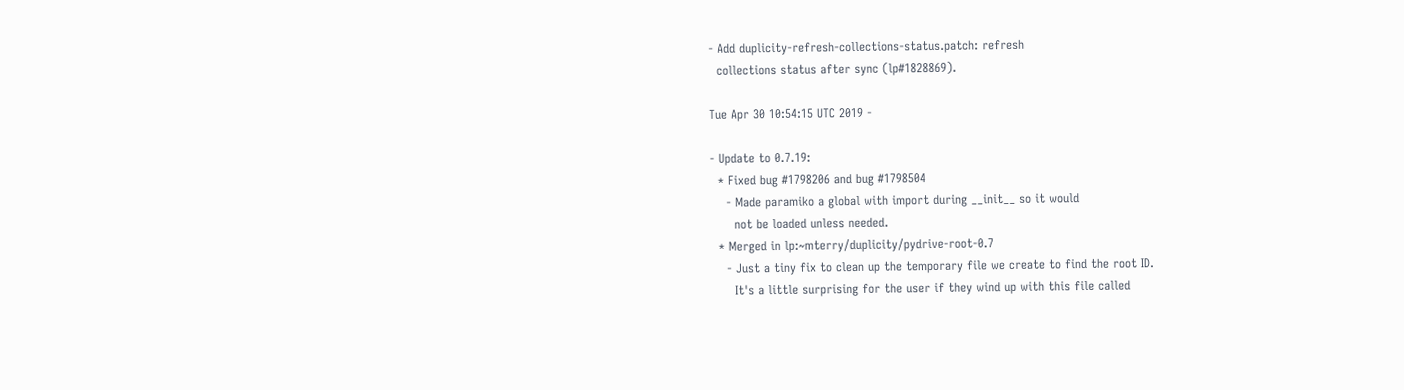- Add duplicity-refresh-collections-status.patch: refresh
  collections status after sync (lp#1828869).

Tue Apr 30 10:54:15 UTC 2019 -

- Update to 0.7.19:
  * Fixed bug #1798206 and bug #1798504
    - Made paramiko a global with import during __init__ so it would
      not be loaded unless needed.
  * Merged in lp:~mterry/duplicity/pydrive-root-0.7
    - Just a tiny fix to clean up the temporary file we create to find the root ID.
      It's a little surprising for the user if they wind up with this file called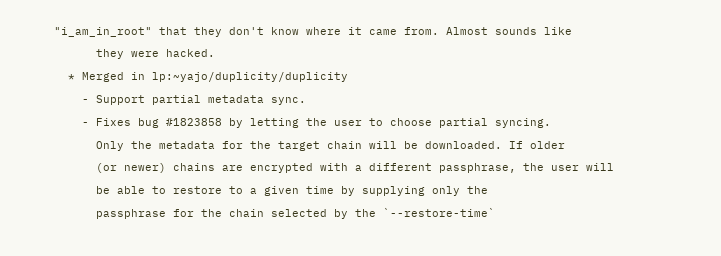"i_am_in_root" that they don't know where it came from. Almost sounds like
      they were hacked.
  * Merged in lp:~yajo/duplicity/duplicity
    - Support partial metadata sync.
    - Fixes bug #1823858 by letting the user to choose partial syncing.
      Only the metadata for the target chain will be downloaded. If older
      (or newer) chains are encrypted with a different passphrase, the user will
      be able to restore to a given time by supplying only the
      passphrase for the chain selected by the `--restore-time`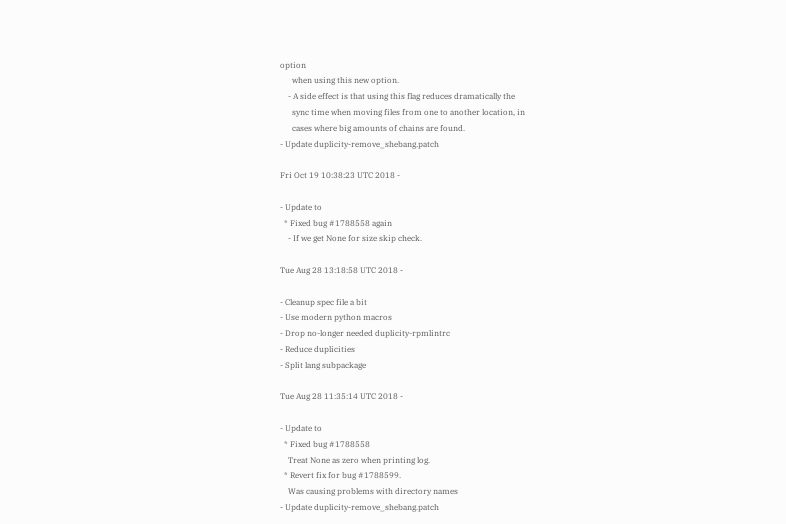option
      when using this new option.
    - A side effect is that using this flag reduces dramatically the
      sync time when moving files from one to another location, in
      cases where big amounts of chains are found.
- Update duplicity-remove_shebang.patch

Fri Oct 19 10:38:23 UTC 2018 -

- Update to
  * Fixed bug #1788558 again
    - If we get None for size skip check.

Tue Aug 28 13:18:58 UTC 2018 -

- Cleanup spec file a bit
- Use modern python macros
- Drop no-longer needed duplicity-rpmlintrc
- Reduce duplicities
- Split lang subpackage

Tue Aug 28 11:35:14 UTC 2018 -

- Update to
  * Fixed bug #1788558
    Treat None as zero when printing log.
  * Revert fix for bug #1788599.
    Was causing problems with directory names
- Update duplicity-remove_shebang.patch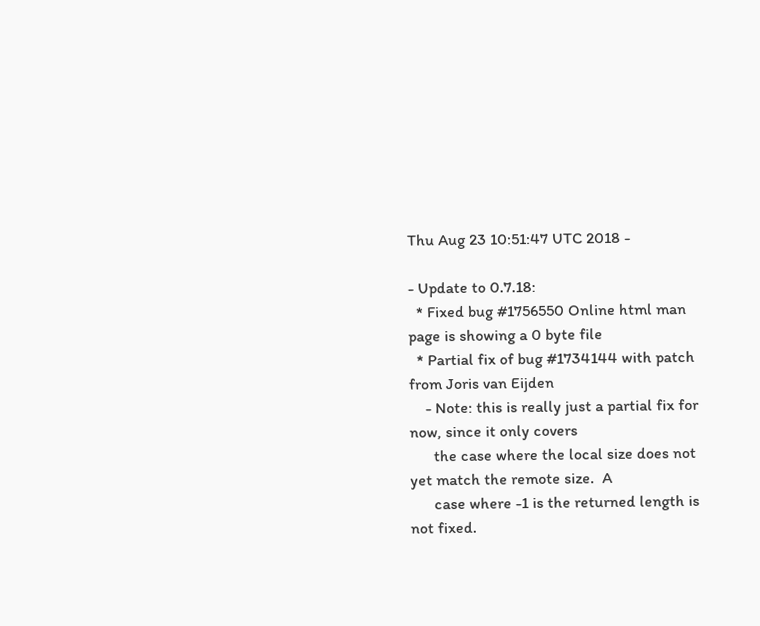Thu Aug 23 10:51:47 UTC 2018 -

- Update to 0.7.18:
  * Fixed bug #1756550 Online html man page is showing a 0 byte file
  * Partial fix of bug #1734144 with patch from Joris van Eijden
    - Note: this is really just a partial fix for now, since it only covers
      the case where the local size does not yet match the remote size.  A
      case where -1 is the returned length is not fixed.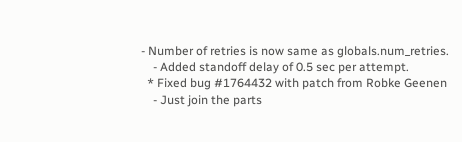- Number of retries is now same as globals.num_retries.
    - Added standoff delay of 0.5 sec per attempt.
  * Fixed bug #1764432 with patch from Robke Geenen
    - Just join the parts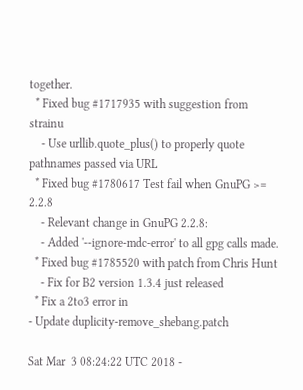together.
  * Fixed bug #1717935 with suggestion from strainu
    - Use urllib.quote_plus() to properly quote pathnames passed via URL
  * Fixed bug #1780617 Test fail when GnuPG >= 2.2.8
    - Relevant change in GnuPG 2.2.8:
    - Added '--ignore-mdc-error' to all gpg calls made.
  * Fixed bug #1785520 with patch from Chris Hunt
    - Fix for B2 version 1.3.4 just released
  * Fix a 2to3 error in
- Update duplicity-remove_shebang.patch

Sat Mar  3 08:24:22 UTC 2018 -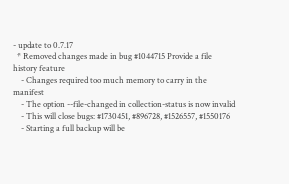- update to 0.7.17
  * Removed changes made in bug #1044715 Provide a file history feature
    - Changes required too much memory to carry in the manifest
    - The option --file-changed in collection-status is now invalid
    - This will close bugs: #1730451, #896728, #1526557, #1550176
    - Starting a full backup will be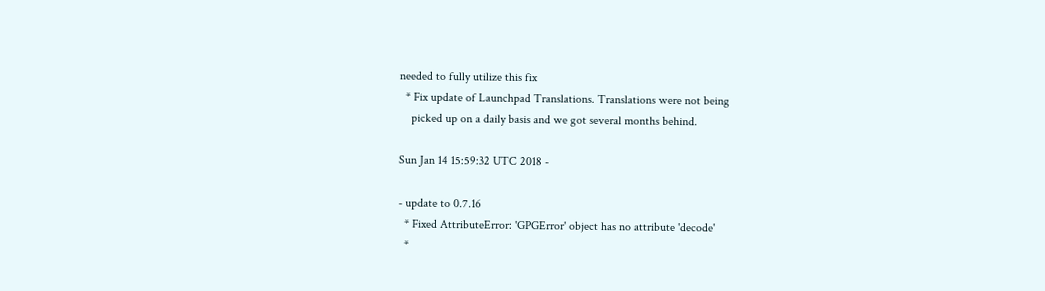needed to fully utilize this fix
  * Fix update of Launchpad Translations. Translations were not being
    picked up on a daily basis and we got several months behind.

Sun Jan 14 15:59:32 UTC 2018 -

- update to 0.7.16
  * Fixed AttributeError: 'GPGError' object has no attribute 'decode'
  *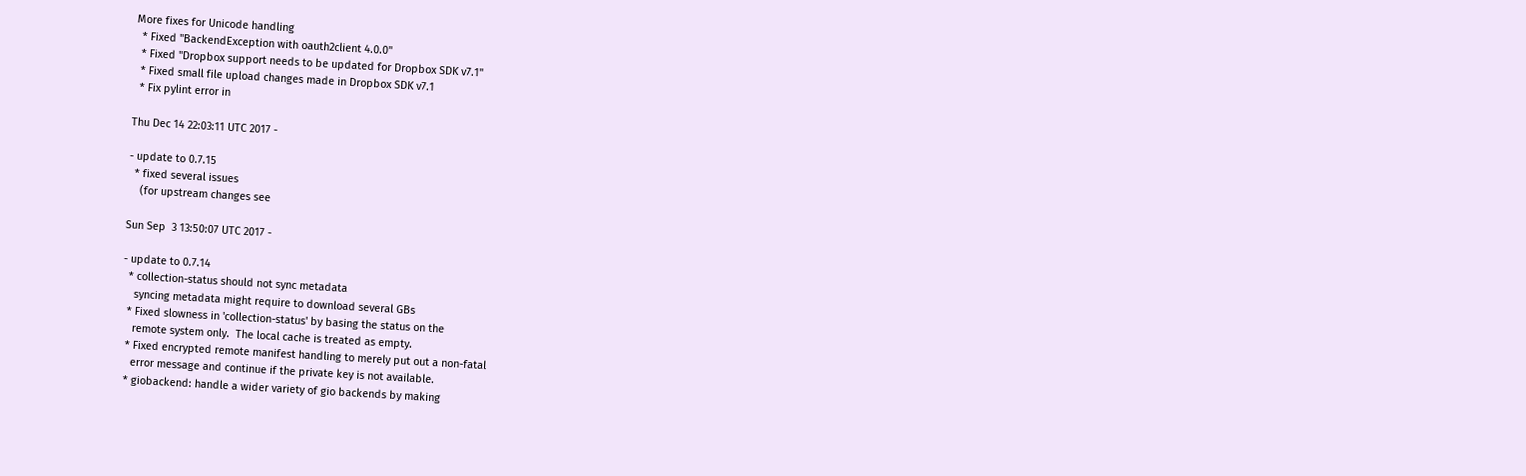More fixes for Unicode handling
  * Fixed "BackendException with oauth2client 4.0.0"
  * Fixed "Dropbox support needs to be updated for Dropbox SDK v7.1"
  * Fixed small file upload changes made in Dropbox SDK v7.1
  * Fix pylint error in

Thu Dec 14 22:03:11 UTC 2017 -

- update to 0.7.15
  * fixed several issues
    (for upstream changes see

Sun Sep  3 13:50:07 UTC 2017 -

- update to 0.7.14
  * collection-status should not sync metadata
    syncing metadata might require to download several GBs
  * Fixed slowness in 'collection-status' by basing the status on the
    remote system only.  The local cache is treated as empty.
  * Fixed encrypted remote manifest handling to merely put out a non-fatal
    error message and continue if the private key is not available.
  * giobackend: handle a wider variety of gio backends by making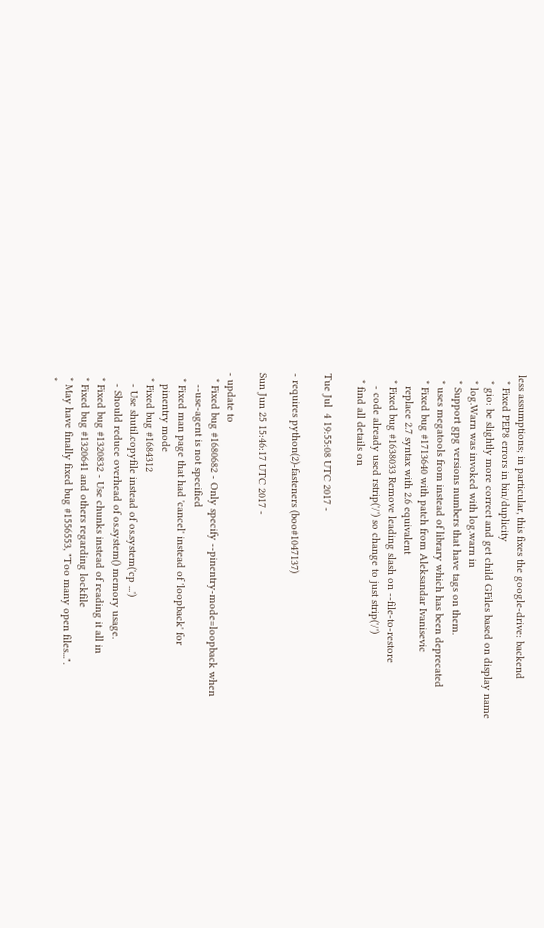less assumptions; in particular, this fixes the google-drive: backend
  * Fixed PEP8 errors in bin/duplicity
  * gio: be slightly more correct and get child GFiles based on display name
  * log.Warn was invoked with log.warn in
  * Support gpg versions numbers that have tags on them.
  * uses megatools from instead of library which has been deprecated
  * Fixed bug #1713640 with patch from Aleksandar Ivanisevic
    replace 2.7 syntax with 2.6 equivalent
  * Fixed bug #1638033 Remove leading slash on --file-to-restore
    - code already used rstrip('/') so change to just strip('/')
  * find all details on

Tue Jul  4 19:55:08 UTC 2017 -

- requires python(2)-fasteners (boo#1047137)

Sun Jun 25 15:46:17 UTC 2017 -

- update to
  * Fixed bug #1680682 - Only specify --pinentry-mode=loopback when
    --use-agent is not specified
  * Fixed man page that had 'cancel' instead of 'loopback' for
    pinentry mode
  * Fixed bug #1684312
    - Use shutil.copyfile instead of os.system('cp ...')
    - Should reduce overhead of os.system() memory usage.
  * Fixed bug #1320832 - Use chunks instead of reading it all in
  * Fixed bug #1320641 and others regarding lockfile
  * May have finally fixed bug #1556553, "Too many open files...".
  *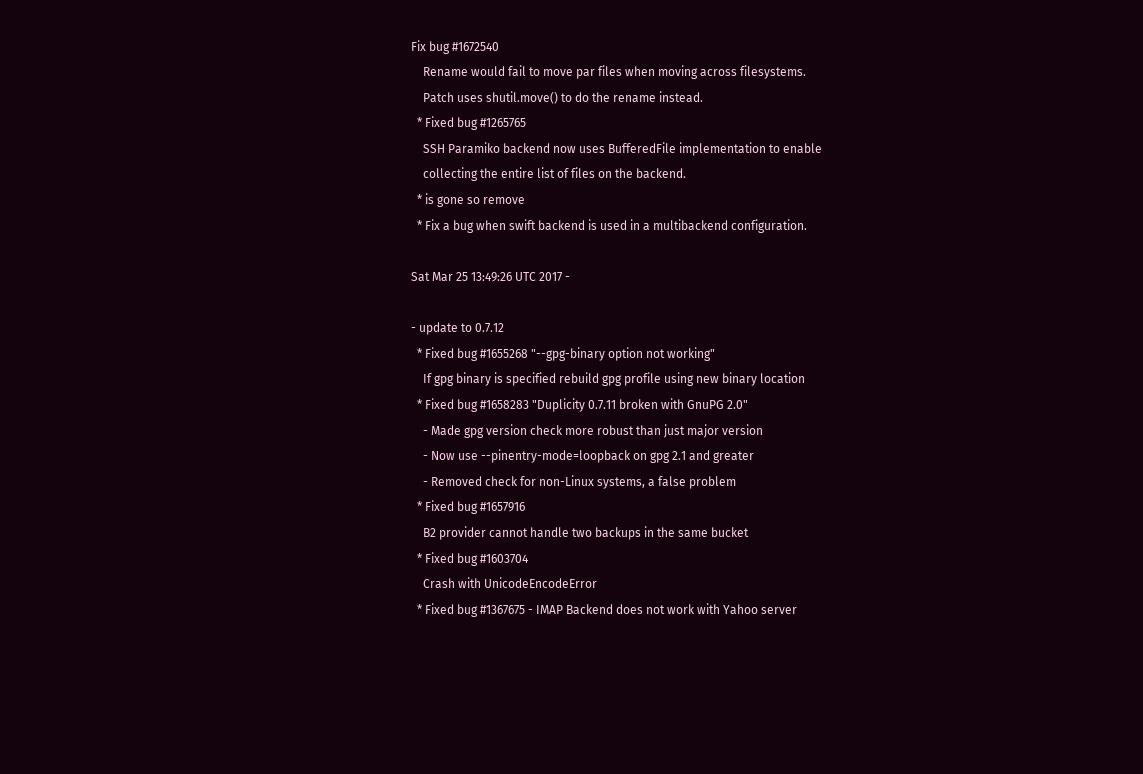Fix bug #1672540
    Rename would fail to move par files when moving across filesystems.
    Patch uses shutil.move() to do the rename instead.
  * Fixed bug #1265765
    SSH Paramiko backend now uses BufferedFile implementation to enable
    collecting the entire list of files on the backend.
  * is gone so remove
  * Fix a bug when swift backend is used in a multibackend configuration.

Sat Mar 25 13:49:26 UTC 2017 -

- update to 0.7.12
  * Fixed bug #1655268 "--gpg-binary option not working"
    If gpg binary is specified rebuild gpg profile using new binary location
  * Fixed bug #1658283 "Duplicity 0.7.11 broken with GnuPG 2.0"
    - Made gpg version check more robust than just major version
    - Now use --pinentry-mode=loopback on gpg 2.1 and greater
    - Removed check for non-Linux systems, a false problem
  * Fixed bug #1657916
    B2 provider cannot handle two backups in the same bucket
  * Fixed bug #1603704
    Crash with UnicodeEncodeError
  * Fixed bug #1367675 - IMAP Backend does not work with Yahoo server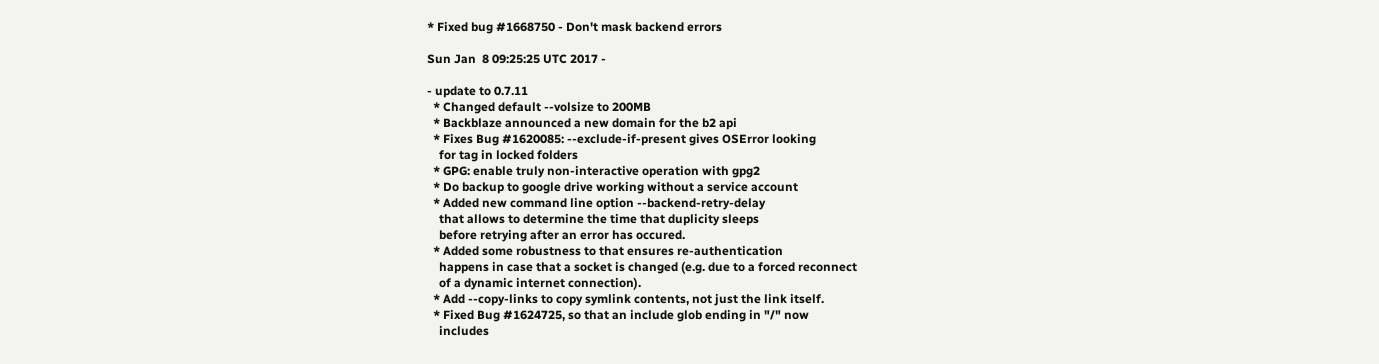* Fixed bug #1668750 - Don't mask backend errors

Sun Jan  8 09:25:25 UTC 2017 -

- update to 0.7.11
  * Changed default --volsize to 200MB
  * Backblaze announced a new domain for the b2 api
  * Fixes Bug #1620085: --exclude-if-present gives OSError looking
    for tag in locked folders
  * GPG: enable truly non-interactive operation with gpg2
  * Do backup to google drive working without a service account
  * Added new command line option --backend-retry-delay
    that allows to determine the time that duplicity sleeps
    before retrying after an error has occured.
  * Added some robustness to that ensures re-authentication
    happens in case that a socket is changed (e.g. due to a forced reconnect
    of a dynamic internet connection).
  * Add --copy-links to copy symlink contents, not just the link itself.
  * Fixed Bug #1624725, so that an include glob ending in "/" now
    includes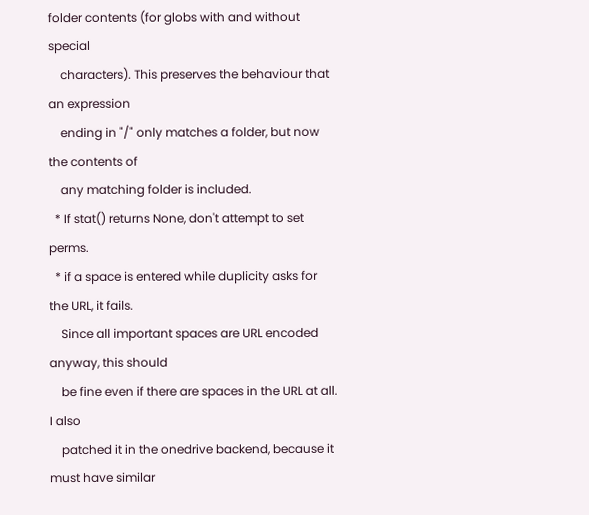folder contents (for globs with and without special
    characters). This preserves the behaviour that an expression
    ending in "/" only matches a folder, but now the contents of
    any matching folder is included.
  * If stat() returns None, don't attempt to set perms.
  * if a space is entered while duplicity asks for the URL, it fails.
    Since all important spaces are URL encoded anyway, this should
    be fine even if there are spaces in the URL at all. I also
    patched it in the onedrive backend, because it must have similar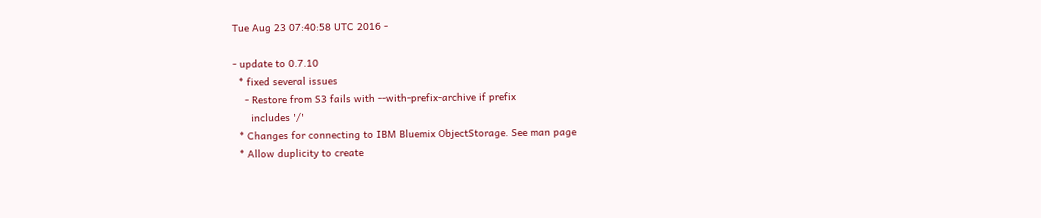Tue Aug 23 07:40:58 UTC 2016 -

- update to 0.7.10
  * fixed several issues
    - Restore from S3 fails with --with-prefix-archive if prefix
      includes '/'
  * Changes for connecting to IBM Bluemix ObjectStorage. See man page
  * Allow duplicity to create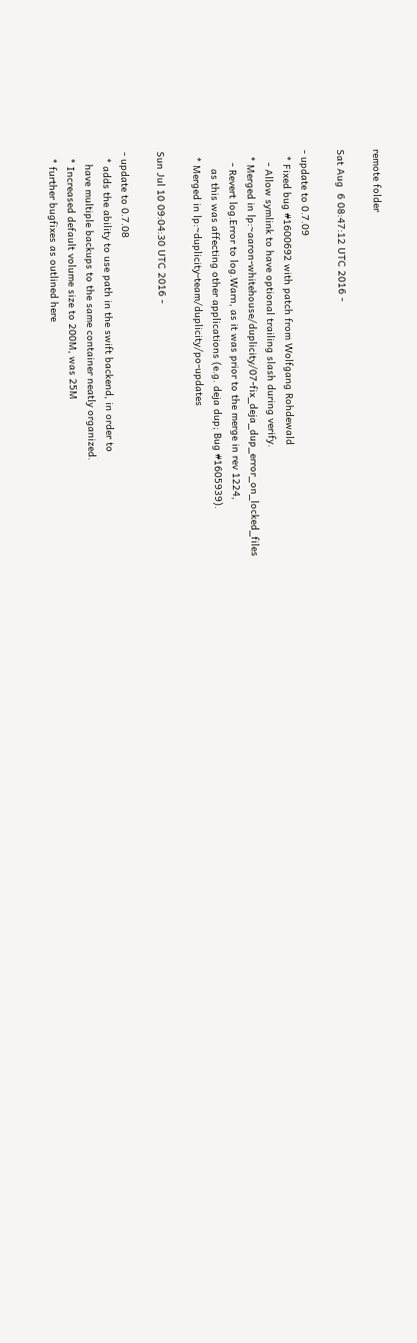remote folder

Sat Aug  6 08:47:12 UTC 2016 -

- update to 0.7.09
  * Fixed bug #1600692 with patch from Wolfgang Rohdewald
    - Allow symlink to have optional trailing slash during verify.
  * Merged in lp:~aaron-whitehouse/duplicity/07-fix_deja_dup_error_on_locked_files
    - Revert log.Error to log.Warn, as it was prior to the merge in rev 1224,
      as this was affecting other applications (e.g. deja dup; Bug #1605939).
  * Merged in lp:~duplicity-team/duplicity/po-updates

Sun Jul 10 09:04:30 UTC 2016 -

- update to 0.7.08
  * adds the ability to use path in the swift backend, in order to
    have multiple backups to the same container neatly organized.
  * Increased default volume size to 200M, was 25M
  * further bugfixes as outlined here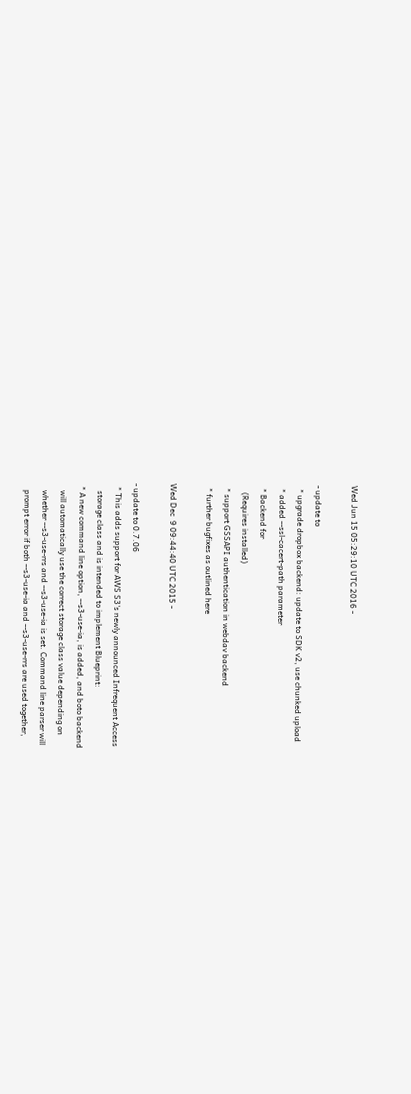Wed Jun 15 05:29:10 UTC 2016 -

- update to
  * upgrade dropbox backend: update to SDK v2, use chunked upload
  * added --ssl-cacert-path parameter
  * Backend for
    (Requires installed)
  * support GSSAPI authentication in webdav backend
  * further bugfixes as outlined here

Wed Dec  9 09:44:40 UTC 2015 -

- update to 0.7.06
  * This adds support for AWS S3's newly announced Infrequent Access
    storage class and is intended to implement Blueprint:
  * A new command line option, --s3-use-ia, is added, and boto backend
    will automatically use the correct storage class value depending on
    whether --s3-use-rrs and --s3-use-ia is set. Command line parser will
    prompt error if both --s3-use-ia and --s3-use-rrs are used together,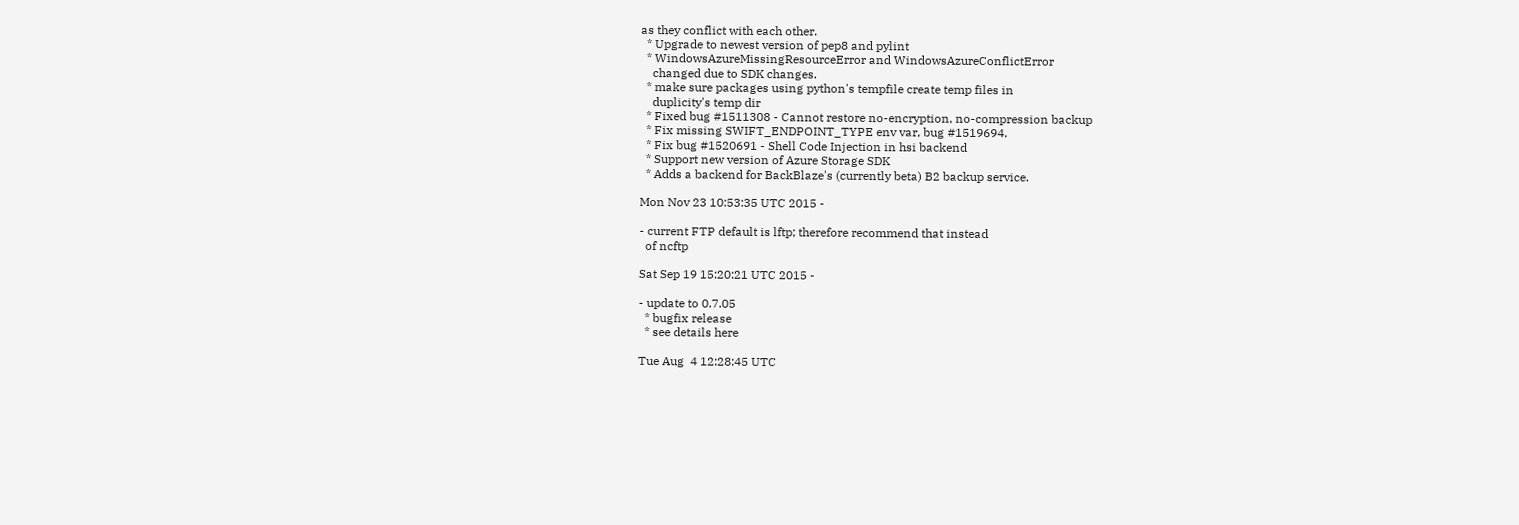as they conflict with each other.
  * Upgrade to newest version of pep8 and pylint
  * WindowsAzureMissingResourceError and WindowsAzureConflictError
    changed due to SDK changes.
  * make sure packages using python's tempfile create temp files in
    duplicity's temp dir
  * Fixed bug #1511308 - Cannot restore no-encryption, no-compression backup
  * Fix missing SWIFT_ENDPOINT_TYPE env var, bug #1519694.
  * Fix bug #1520691 - Shell Code Injection in hsi backend
  * Support new version of Azure Storage SDK
  * Adds a backend for BackBlaze's (currently beta) B2 backup service.

Mon Nov 23 10:53:35 UTC 2015 -

- current FTP default is lftp; therefore recommend that instead
  of ncftp

Sat Sep 19 15:20:21 UTC 2015 -

- update to 0.7.05
  * bugfix release
  * see details here

Tue Aug  4 12:28:45 UTC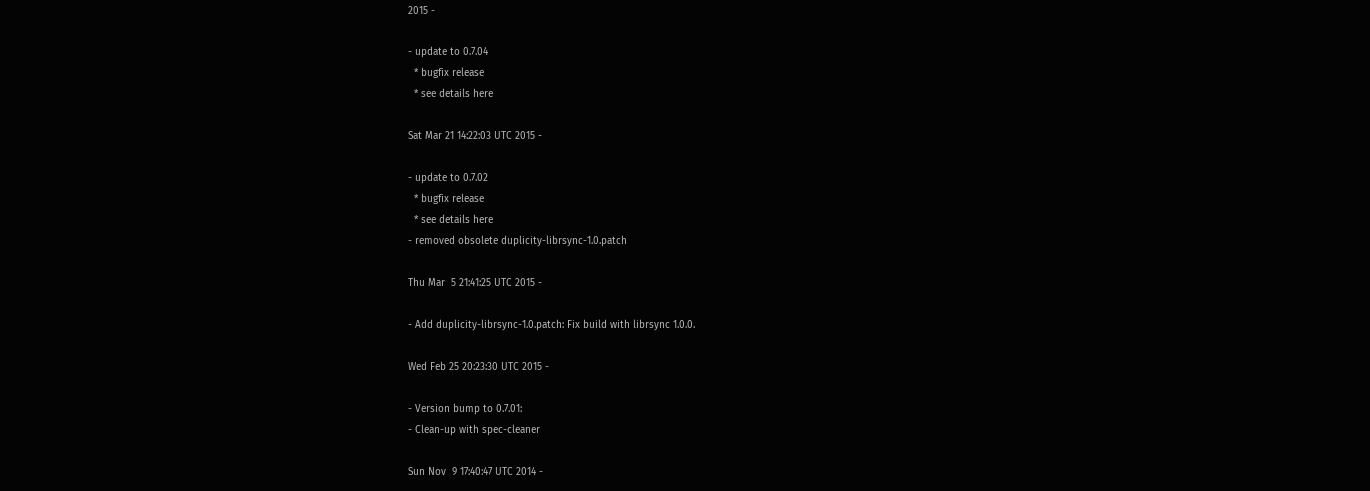2015 -

- update to 0.7.04
  * bugfix release
  * see details here

Sat Mar 21 14:22:03 UTC 2015 -

- update to 0.7.02
  * bugfix release
  * see details here
- removed obsolete duplicity-librsync-1.0.patch

Thu Mar  5 21:41:25 UTC 2015 -

- Add duplicity-librsync-1.0.patch: Fix build with librsync 1.0.0.

Wed Feb 25 20:23:30 UTC 2015 -

- Version bump to 0.7.01:
- Clean-up with spec-cleaner

Sun Nov  9 17:40:47 UTC 2014 -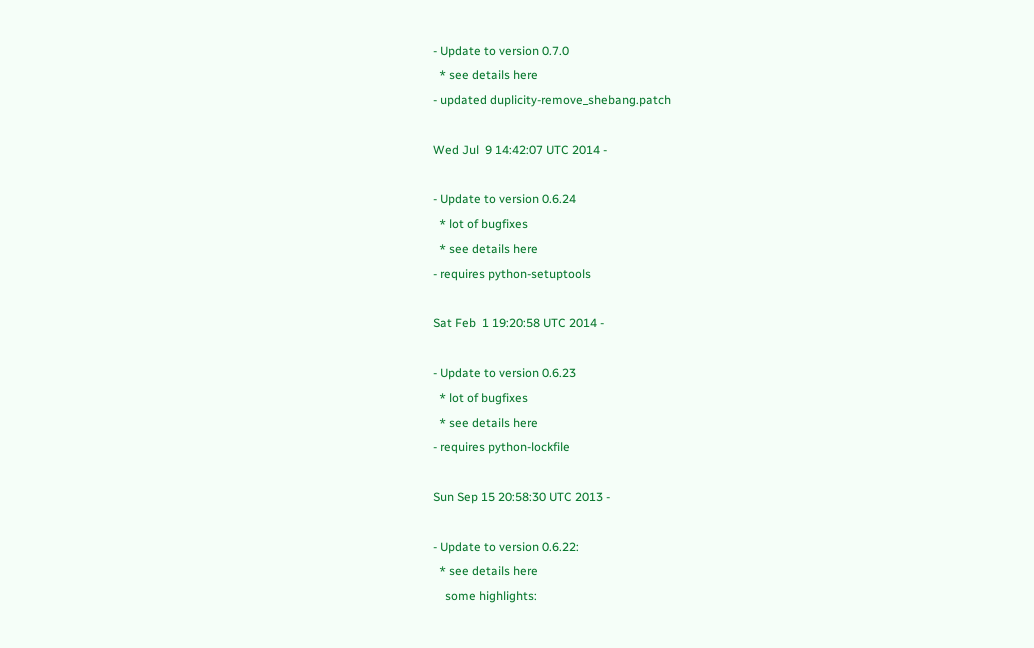- Update to version 0.7.0
  * see details here
- updated duplicity-remove_shebang.patch

Wed Jul  9 14:42:07 UTC 2014 -

- Update to version 0.6.24
  * lot of bugfixes
  * see details here
- requires python-setuptools

Sat Feb  1 19:20:58 UTC 2014 -

- Update to version 0.6.23
  * lot of bugfixes
  * see details here
- requires python-lockfile

Sun Sep 15 20:58:30 UTC 2013 -

- Update to version 0.6.22:
  * see details here
    some highlights: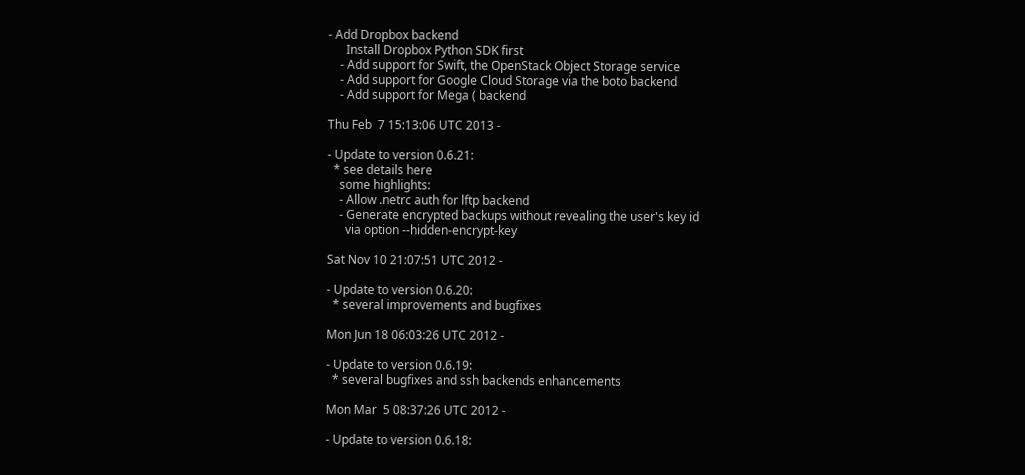- Add Dropbox backend
      Install Dropbox Python SDK first
    - Add support for Swift, the OpenStack Object Storage service
    - Add support for Google Cloud Storage via the boto backend
    - Add support for Mega ( backend

Thu Feb  7 15:13:06 UTC 2013 -

- Update to version 0.6.21:
  * see details here
    some highlights:
    - Allow .netrc auth for lftp backend
    - Generate encrypted backups without revealing the user's key id
      via option --hidden-encrypt-key

Sat Nov 10 21:07:51 UTC 2012 -

- Update to version 0.6.20:
  * several improvements and bugfixes

Mon Jun 18 06:03:26 UTC 2012 -

- Update to version 0.6.19:
  * several bugfixes and ssh backends enhancements

Mon Mar  5 08:37:26 UTC 2012 -

- Update to version 0.6.18: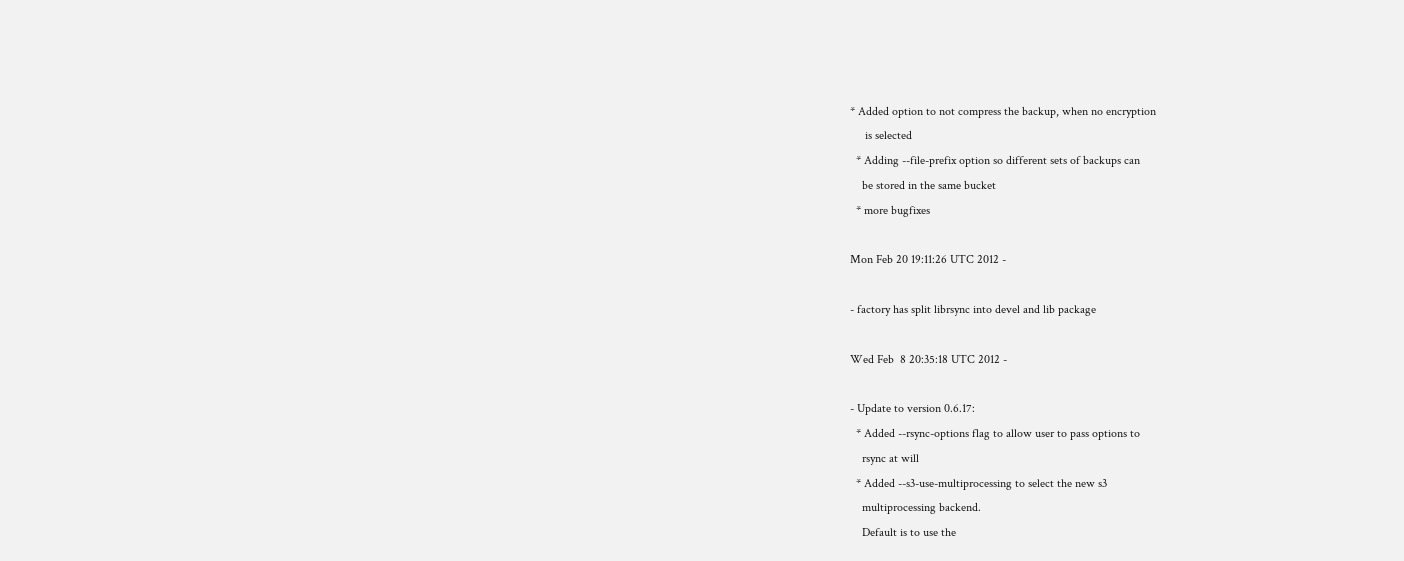* Added option to not compress the backup, when no encryption
     is selected
  * Adding --file-prefix option so different sets of backups can
    be stored in the same bucket
  * more bugfixes

Mon Feb 20 19:11:26 UTC 2012 -

- factory has split librsync into devel and lib package

Wed Feb  8 20:35:18 UTC 2012 -

- Update to version 0.6.17:
  * Added --rsync-options flag to allow user to pass options to
    rsync at will
  * Added --s3-use-multiprocessing to select the new s3
    multiprocessing backend.
    Default is to use the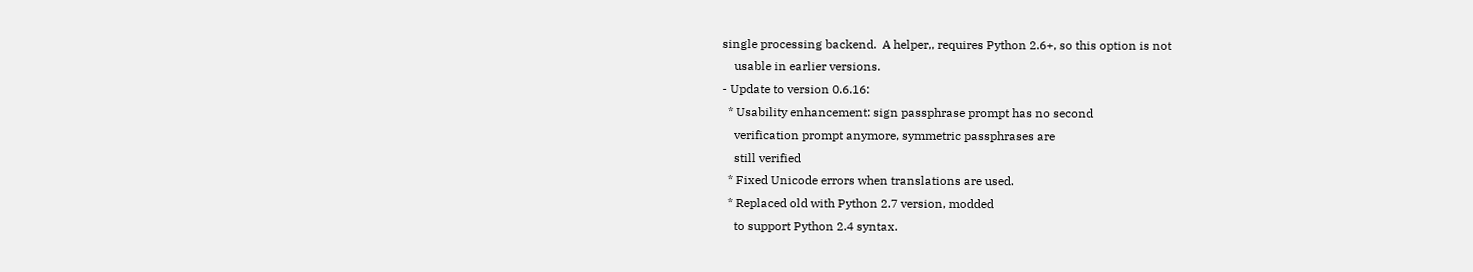single processing backend.  A helper,, requires Python 2.6+, so this option is not
    usable in earlier versions.
- Update to version 0.6.16:
  * Usability enhancement: sign passphrase prompt has no second
    verification prompt anymore, symmetric passphrases are
    still verified
  * Fixed Unicode errors when translations are used.
  * Replaced old with Python 2.7 version, modded
    to support Python 2.4 syntax.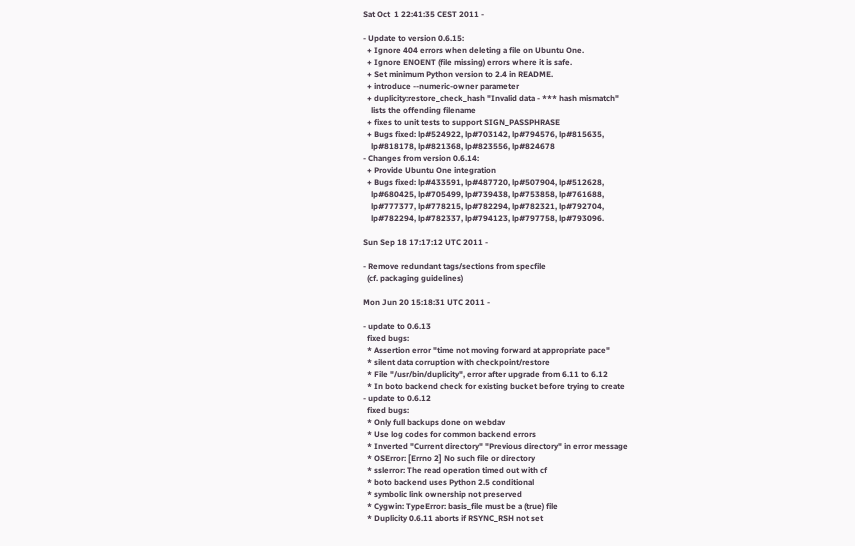Sat Oct  1 22:41:35 CEST 2011 -

- Update to version 0.6.15:
  + Ignore 404 errors when deleting a file on Ubuntu One.
  + Ignore ENOENT (file missing) errors where it is safe.
  + Set minimum Python version to 2.4 in README.
  + introduce --numeric-owner parameter
  + duplicity:restore_check_hash "Invalid data - *** hash mismatch"
    lists the offending filename
  + fixes to unit tests to support SIGN_PASSPHRASE
  + Bugs fixed: lp#524922, lp#703142, lp#794576, lp#815635,
    lp#818178, lp#821368, lp#823556, lp#824678
- Changes from version 0.6.14:
  + Provide Ubuntu One integration
  + Bugs fixed: lp#433591, lp#487720, lp#507904, lp#512628,
    lp#680425, lp#705499, lp#739438, lp#753858, lp#761688,
    lp#777377, lp#778215, lp#782294, lp#782321, lp#792704,
    lp#782294, lp#782337, lp#794123, lp#797758, lp#793096.

Sun Sep 18 17:17:12 UTC 2011 -

- Remove redundant tags/sections from specfile
  (cf. packaging guidelines)

Mon Jun 20 15:18:31 UTC 2011 -

- update to 0.6.13
  fixed bugs:
  * Assertion error "time not moving forward at appropriate pace"
  * silent data corruption with checkpoint/restore
  * File "/usr/bin/duplicity", error after upgrade from 6.11 to 6.12
  * In boto backend check for existing bucket before trying to create
- update to 0.6.12
  fixed bugs:
  * Only full backups done on webdav
  * Use log codes for common backend errors
  * Inverted "Current directory" "Previous directory" in error message
  * OSError: [Errno 2] No such file or directory
  * sslerror: The read operation timed out with cf
  * boto backend uses Python 2.5 conditional
  * symbolic link ownership not preserved
  * Cygwin: TypeError: basis_file must be a (true) file
  * Duplicity 0.6.11 aborts if RSYNC_RSH not set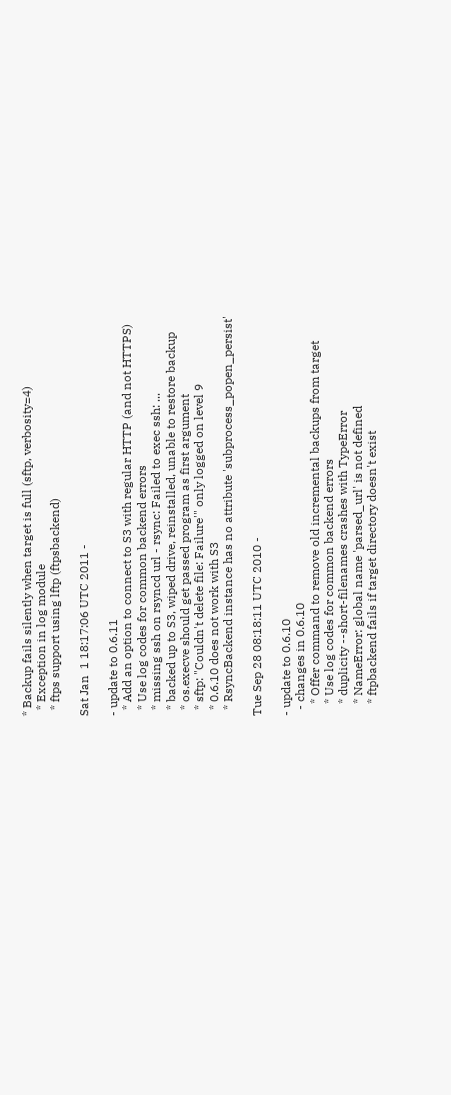* Backup fails silently when target is full (sftp, verbosity=4)
  * Exception in log module
  * ftps support using lftp (ftpsbackend)

Sat Jan  1 18:17:06 UTC 2011 -

- update to 0.6.11
  * Add an option to connect to S3 with regular HTTP (and not HTTPS)
  * Use log codes for common backend errors
  * missing ssh on rsyncd url - rsync: Failed to exec ssh: ...
  * backed up to S3, wiped drive, reinstalled, unable to restore backup
  * os.execve should get passed program as first argument
  * sftp: "Couldn't delete file: Failure'" only logged on level 9
  * 0.6.10 does not work with S3
  * RsyncBackend instance has no attribute 'subprocess_popen_persist'

Tue Sep 28 08:18:11 UTC 2010 -

- update to 0.6.10
  - changes in 0.6.10
    * Offer command to remove old incremental backups from target
    * Use log codes for common backend errors
    * duplicity --short-filenames crashes with TypeError
    * NameError: global name 'parsed_url' is not defined
    * ftpbackend fails if target directory doesn't exist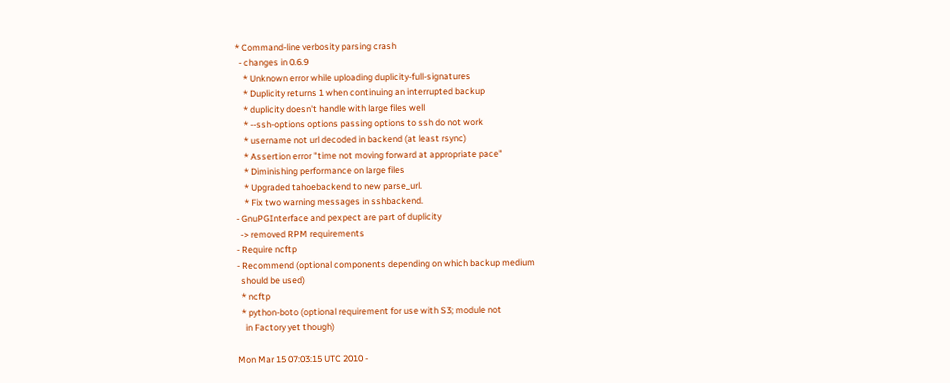* Command-line verbosity parsing crash
  - changes in 0.6.9
    * Unknown error while uploading duplicity-full-signatures
    * Duplicity returns 1 when continuing an interrupted backup
    * duplicity doesn't handle with large files well
    * --ssh-options options passing options to ssh do not work
    * username not url decoded in backend (at least rsync)
    * Assertion error "time not moving forward at appropriate pace"
    * Diminishing performance on large files
    * Upgraded tahoebackend to new parse_url.
    * Fix two warning messages in sshbackend.
- GnuPGInterface and pexpect are part of duplicity
  -> removed RPM requirements
- Require ncftp
- Recommend (optional components depending on which backup medium
  should be used)
  * ncftp
  * python-boto (optional requirement for use with S3; module not
    in Factory yet though)

Mon Mar 15 07:03:15 UTC 2010 -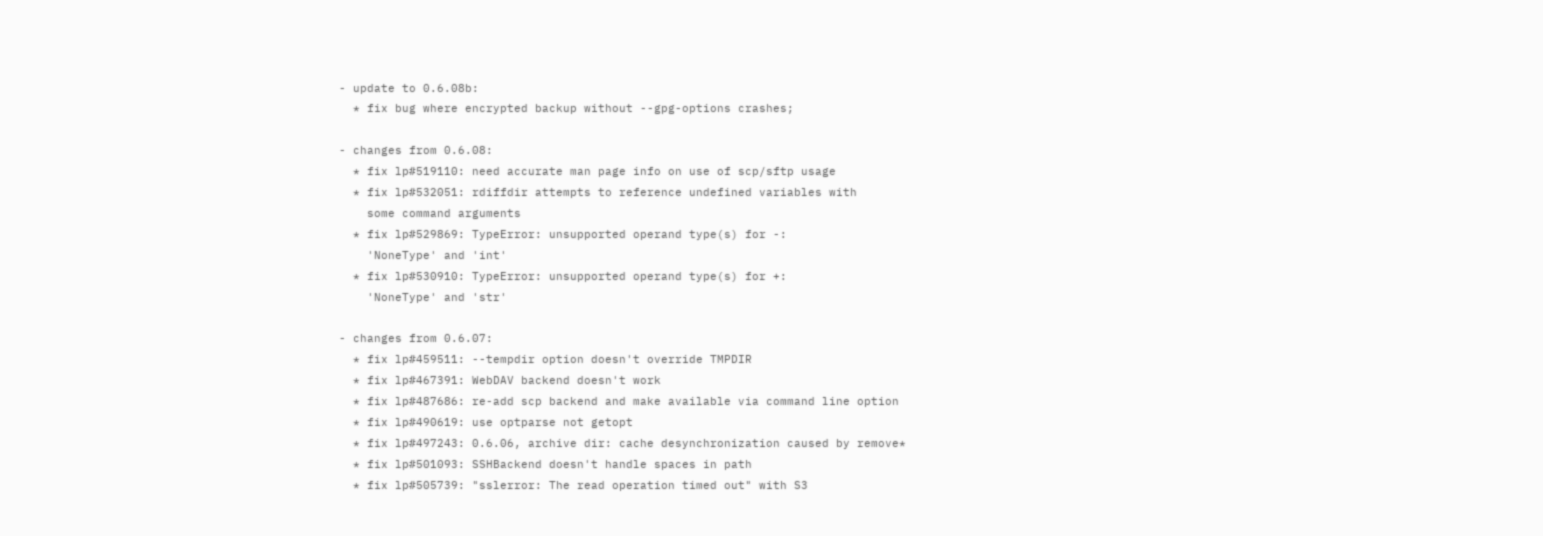- update to 0.6.08b:
  * fix bug where encrypted backup without --gpg-options crashes;

- changes from 0.6.08:
  * fix lp#519110: need accurate man page info on use of scp/sftp usage
  * fix lp#532051: rdiffdir attempts to reference undefined variables with
    some command arguments
  * fix lp#529869: TypeError: unsupported operand type(s) for -:
    'NoneType' and 'int'
  * fix lp#530910: TypeError: unsupported operand type(s) for +:
    'NoneType' and 'str'

- changes from 0.6.07:
  * fix lp#459511: --tempdir option doesn't override TMPDIR
  * fix lp#467391: WebDAV backend doesn't work
  * fix lp#487686: re-add scp backend and make available via command line option
  * fix lp#490619: use optparse not getopt
  * fix lp#497243: 0.6.06, archive dir: cache desynchronization caused by remove*
  * fix lp#501093: SSHBackend doesn't handle spaces in path
  * fix lp#505739: "sslerror: The read operation timed out" with S3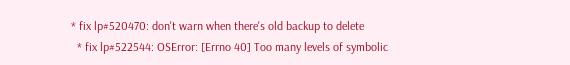* fix lp#520470: don't warn when there's old backup to delete
  * fix lp#522544: OSError: [Errno 40] Too many levels of symbolic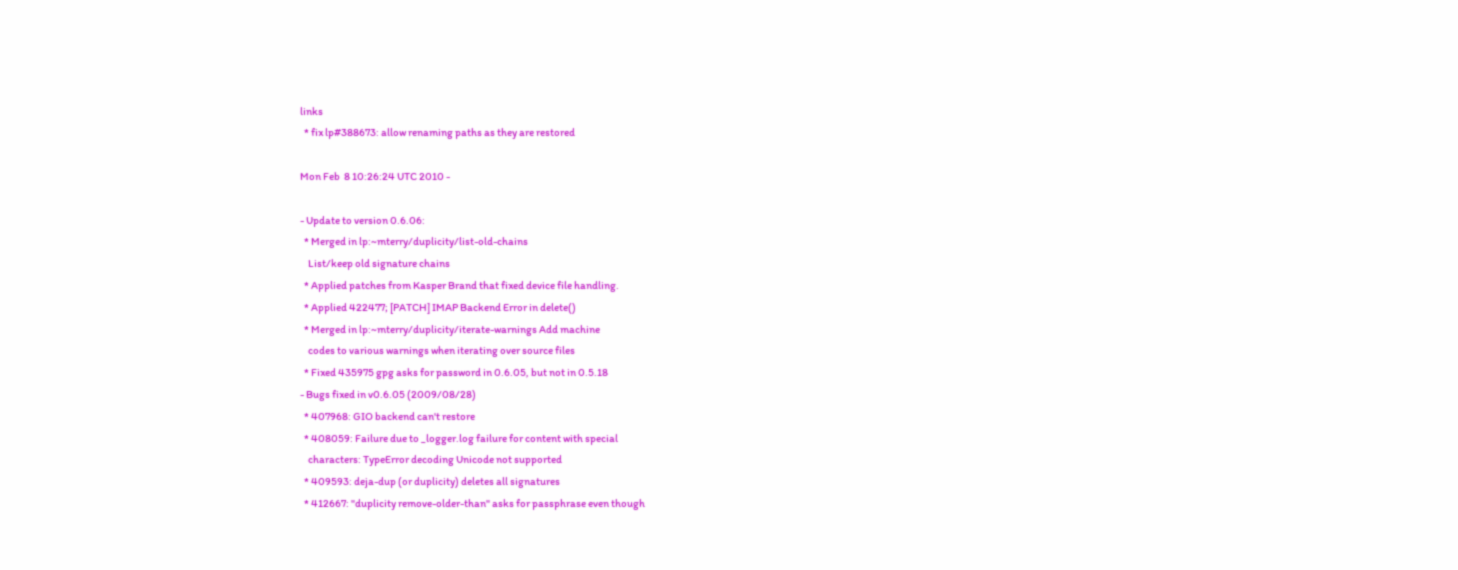links
  * fix lp#388673: allow renaming paths as they are restored

Mon Feb  8 10:26:24 UTC 2010 -

- Update to version 0.6.06:
  * Merged in lp:~mterry/duplicity/list-old-chains
    List/keep old signature chains
  * Applied patches from Kasper Brand that fixed device file handling.
  * Applied 422477; [PATCH] IMAP Backend Error in delete()
  * Merged in lp:~mterry/duplicity/iterate-warnings Add machine
    codes to various warnings when iterating over source files
  * Fixed 435975 gpg asks for password in 0.6.05, but not in 0.5.18
- Bugs fixed in v0.6.05 (2009/08/28)
  * 407968: GIO backend can't restore
  * 408059: Failure due to _logger.log failure for content with special
    characters: TypeError decoding Unicode not supported
  * 409593: deja-dup (or duplicity) deletes all signatures
  * 412667: "duplicity remove-older-than" asks for passphrase even though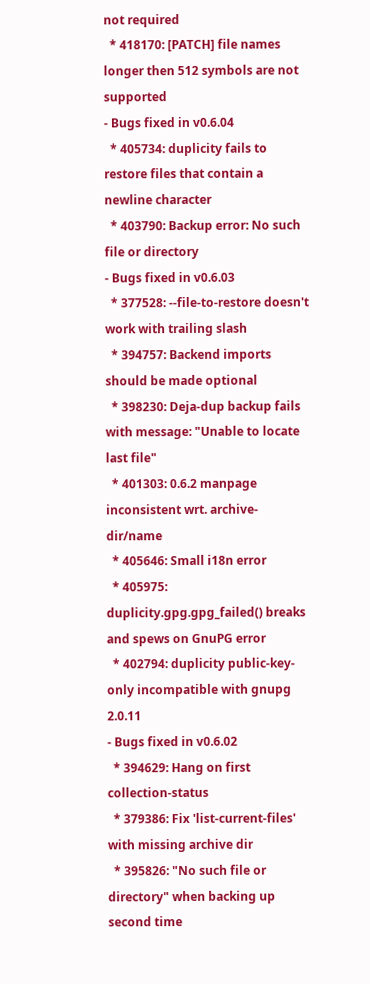not required
  * 418170: [PATCH] file names longer then 512 symbols are not supported
- Bugs fixed in v0.6.04
  * 405734: duplicity fails to restore files that contain a newline character
  * 403790: Backup error: No such file or directory
- Bugs fixed in v0.6.03
  * 377528: --file-to-restore doesn't work with trailing slash
  * 394757: Backend imports should be made optional
  * 398230: Deja-dup backup fails with message: "Unable to locate last file"
  * 401303: 0.6.2 manpage inconsistent wrt. archive-dir/name
  * 405646: Small i18n error
  * 405975: duplicity.gpg.gpg_failed() breaks and spews on GnuPG error
  * 402794: duplicity public-key-only incompatible with gnupg 2.0.11
- Bugs fixed in v0.6.02
  * 394629: Hang on first collection-status
  * 379386: Fix 'list-current-files' with missing archive dir
  * 395826: "No such file or directory" when backing up second time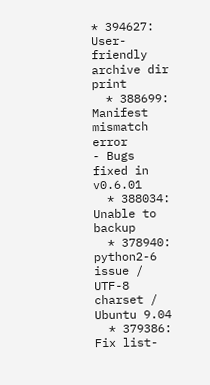* 394627: User-friendly archive dir print
  * 388699: Manifest mismatch error
- Bugs fixed in v0.6.01
  * 388034: Unable to backup
  * 378940: python2-6 issue / UTF-8 charset / Ubuntu 9.04
  * 379386: Fix list-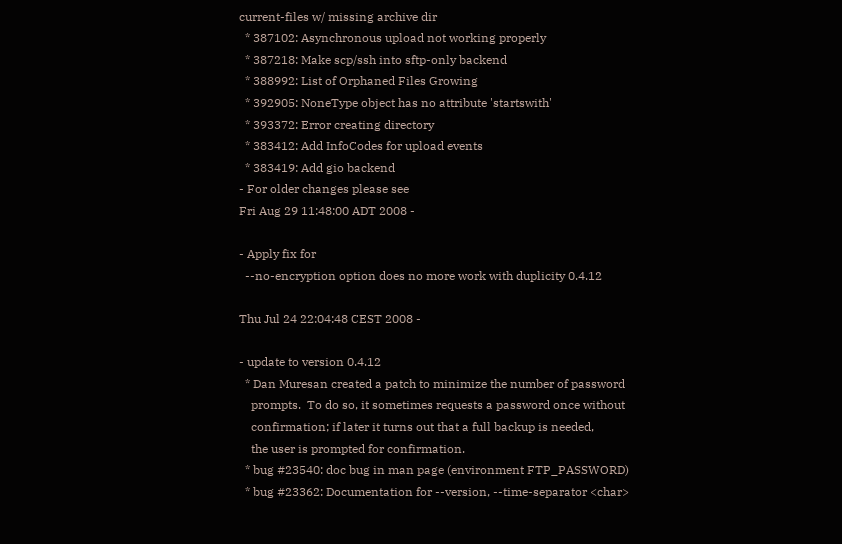current-files w/ missing archive dir
  * 387102: Asynchronous upload not working properly
  * 387218: Make scp/ssh into sftp-only backend
  * 388992: List of Orphaned Files Growing
  * 392905: NoneType object has no attribute 'startswith'
  * 393372: Error creating directory
  * 383412: Add InfoCodes for upload events
  * 383419: Add gio backend
- For older changes please see
Fri Aug 29 11:48:00 ADT 2008 -

- Apply fix for
  --no-encryption option does no more work with duplicity 0.4.12

Thu Jul 24 22:04:48 CEST 2008 -

- update to version 0.4.12
  * Dan Muresan created a patch to minimize the number of password
    prompts.  To do so, it sometimes requests a password once without
    confirmation; if later it turns out that a full backup is needed,
    the user is prompted for confirmation.
  * bug #23540: doc bug in man page (environment FTP_PASSWORD)
  * bug #23362: Documentation for --version, --time-separator <char>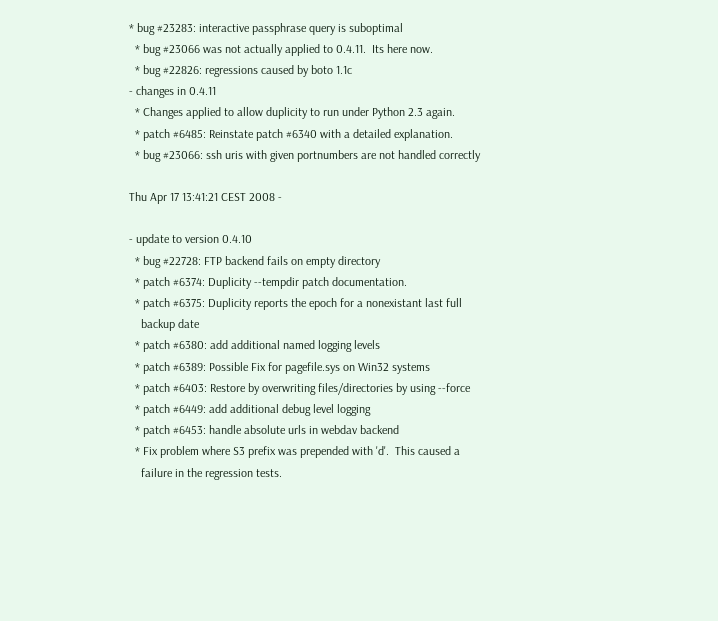* bug #23283: interactive passphrase query is suboptimal
  * bug #23066 was not actually applied to 0.4.11.  Its here now.
  * bug #22826: regressions caused by boto 1.1c
- changes in 0.4.11
  * Changes applied to allow duplicity to run under Python 2.3 again.
  * patch #6485: Reinstate patch #6340 with a detailed explanation.
  * bug #23066: ssh uris with given portnumbers are not handled correctly

Thu Apr 17 13:41:21 CEST 2008 -

- update to version 0.4.10
  * bug #22728: FTP backend fails on empty directory
  * patch #6374: Duplicity --tempdir patch documentation.
  * patch #6375: Duplicity reports the epoch for a nonexistant last full
    backup date
  * patch #6380: add additional named logging levels
  * patch #6389: Possible Fix for pagefile.sys on Win32 systems
  * patch #6403: Restore by overwriting files/directories by using --force
  * patch #6449: add additional debug level logging
  * patch #6453: handle absolute urls in webdav backend
  * Fix problem where S3 prefix was prepended with 'd'.  This caused a
    failure in the regression tests.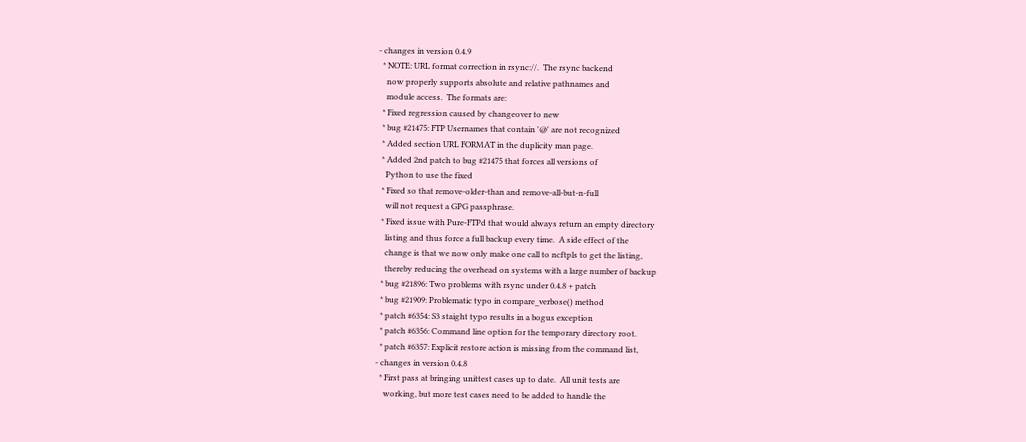- changes in version 0.4.9
  * NOTE: URL format correction in rsync://.  The rsync backend
    now properly supports absolute and relative pathnames and
    module access.  The formats are:
  * Fixed regression caused by changeover to new
  * bug #21475: FTP Usernames that contain '@' are not recognized
  * Added section URL FORMAT in the duplicity man page.
  * Added 2nd patch to bug #21475 that forces all versions of
    Python to use the fixed
  * Fixed so that remove-older-than and remove-all-but-n-full
    will not request a GPG passphrase.
  * Fixed issue with Pure-FTPd that would always return an empty directory
    listing and thus force a full backup every time.  A side effect of the
    change is that we now only make one call to ncftpls to get the listing,
    thereby reducing the overhead on systems with a large number of backup
  * bug #21896: Two problems with rsync under 0.4.8 + patch
  * bug #21909: Problematic typo in compare_verbose() method
  * patch #6354: S3 staight typo results in a bogus exception
  * patch #6356: Command line option for the temporary directory root.
  * patch #6357: Explicit restore action is missing from the command list,
- changes in version 0.4.8
  * First pass at bringing unittest cases up to date.  All unit tests are
    working, but more test cases need to be added to handle the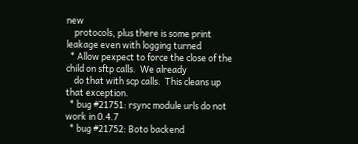new
    protocols, plus there is some print leakage even with logging turned
  * Allow pexpect to force the close of the child on sftp calls.  We already
    do that with scp calls.  This cleans up that exception.
  * bug #21751: rsync module urls do not work in 0.4.7
  * bug #21752: Boto backend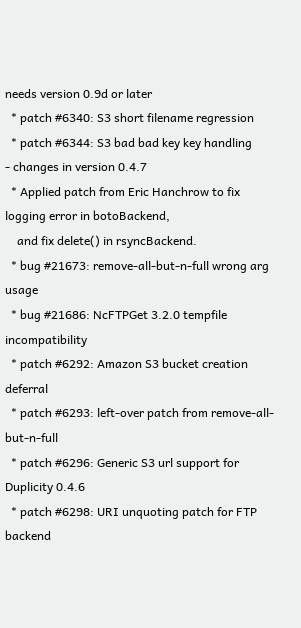needs version 0.9d or later
  * patch #6340: S3 short filename regression
  * patch #6344: S3 bad bad key key handling
- changes in version 0.4.7
  * Applied patch from Eric Hanchrow to fix logging error in botoBackend,
    and fix delete() in rsyncBackend.
  * bug #21673: remove-all-but-n-full wrong arg usage
  * bug #21686: NcFTPGet 3.2.0 tempfile incompatibility
  * patch #6292: Amazon S3 bucket creation deferral
  * patch #6293: left-over patch from remove-all-but-n-full
  * patch #6296: Generic S3 url support for Duplicity 0.4.6
  * patch #6298: URI unquoting patch for FTP backend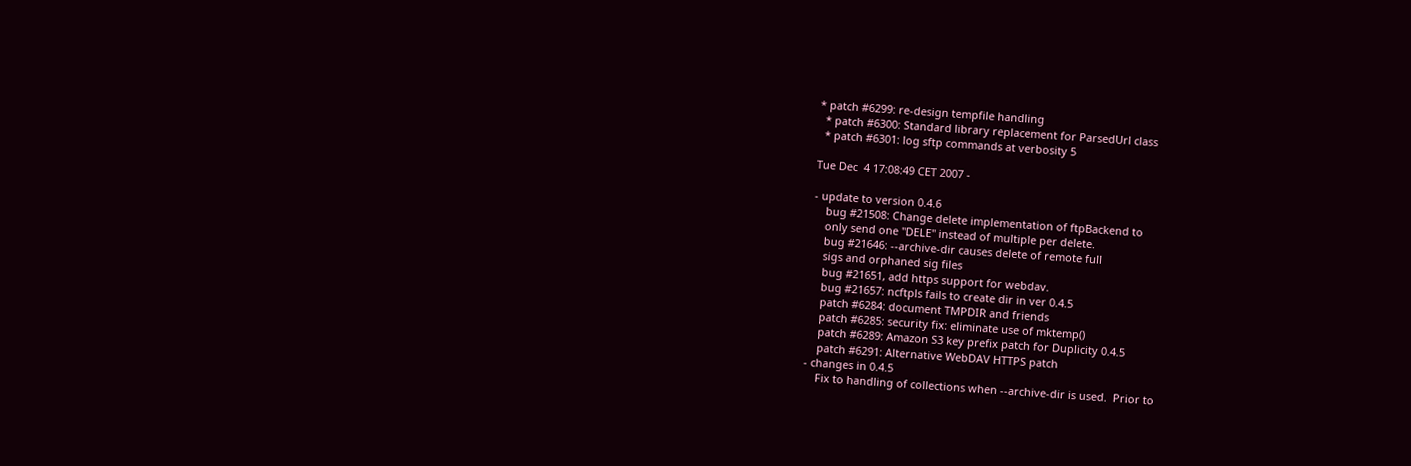* patch #6299: re-design tempfile handling
  * patch #6300: Standard library replacement for ParsedUrl class
  * patch #6301: log sftp commands at verbosity 5

Tue Dec  4 17:08:49 CET 2007 -

- update to version 0.4.6
    bug #21508: Change delete implementation of ftpBackend to
    only send one "DELE" instead of multiple per delete.
    bug #21646: --archive-dir causes delete of remote full
    sigs and orphaned sig files
    bug #21651, add https support for webdav.
    bug #21657: ncftpls fails to create dir in ver 0.4.5
    patch #6284: document TMPDIR and friends
    patch #6285: security fix: eliminate use of mktemp()
    patch #6289: Amazon S3 key prefix patch for Duplicity 0.4.5
    patch #6291: Alternative WebDAV HTTPS patch
- changes in 0.4.5
    Fix to handling of collections when --archive-dir is used.  Prior to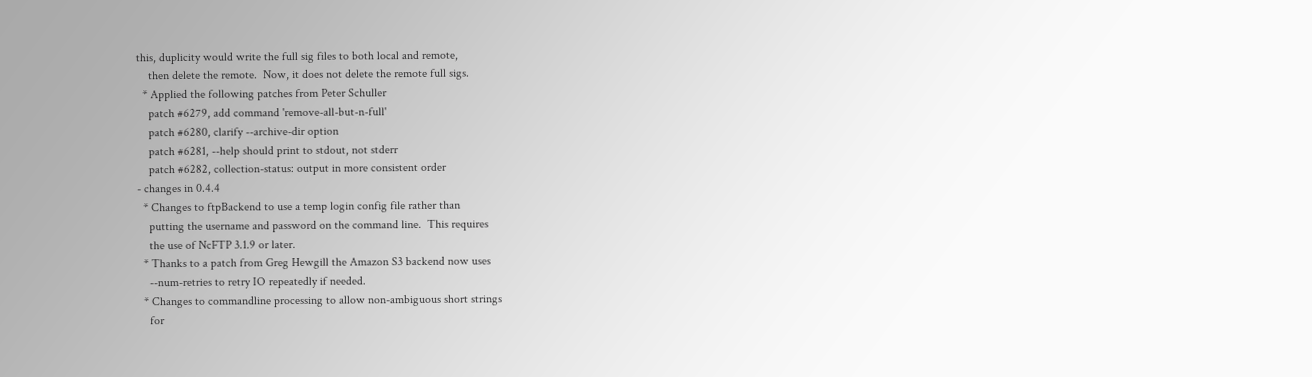this, duplicity would write the full sig files to both local and remote,
    then delete the remote.  Now, it does not delete the remote full sigs.
  * Applied the following patches from Peter Schuller
    patch #6279, add command 'remove-all-but-n-full'
    patch #6280, clarify --archive-dir option
    patch #6281, --help should print to stdout, not stderr
    patch #6282, collection-status: output in more consistent order
- changes in 0.4.4
  * Changes to ftpBackend to use a temp login config file rather than
    putting the username and password on the command line.  This requires
    the use of NcFTP 3.1.9 or later.
  * Thanks to a patch from Greg Hewgill the Amazon S3 backend now uses
    --num-retries to retry IO repeatedly if needed.
  * Changes to commandline processing to allow non-ambiguous short strings
    for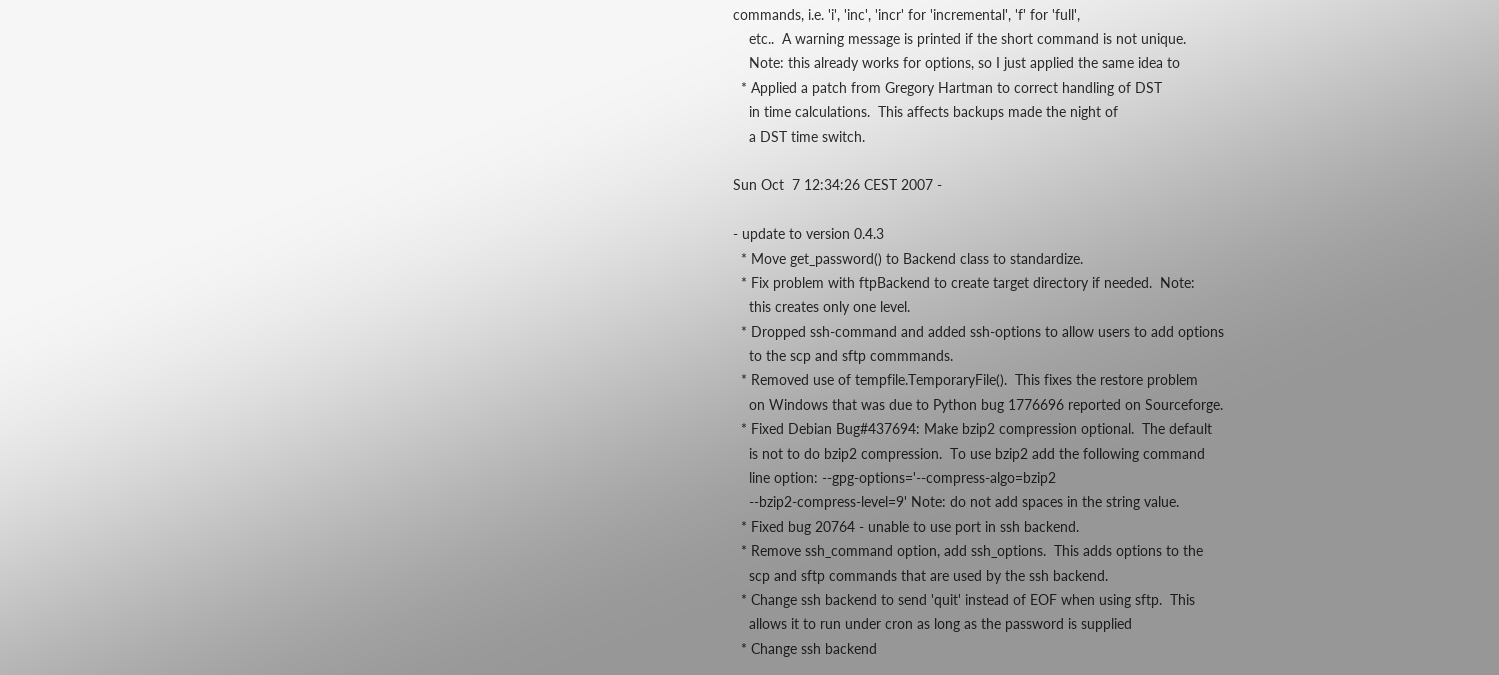commands, i.e. 'i', 'inc', 'incr' for 'incremental', 'f' for 'full',
    etc..  A warning message is printed if the short command is not unique.
    Note: this already works for options, so I just applied the same idea to
  * Applied a patch from Gregory Hartman to correct handling of DST
    in time calculations.  This affects backups made the night of
    a DST time switch.

Sun Oct  7 12:34:26 CEST 2007 -

- update to version 0.4.3
  * Move get_password() to Backend class to standardize.
  * Fix problem with ftpBackend to create target directory if needed.  Note:
    this creates only one level.
  * Dropped ssh-command and added ssh-options to allow users to add options
    to the scp and sftp commmands.
  * Removed use of tempfile.TemporaryFile().  This fixes the restore problem
    on Windows that was due to Python bug 1776696 reported on Sourceforge.
  * Fixed Debian Bug#437694: Make bzip2 compression optional.  The default
    is not to do bzip2 compression.  To use bzip2 add the following command
    line option: --gpg-options='--compress-algo=bzip2
    --bzip2-compress-level=9' Note: do not add spaces in the string value.
  * Fixed bug 20764 - unable to use port in ssh backend.
  * Remove ssh_command option, add ssh_options.  This adds options to the
    scp and sftp commands that are used by the ssh backend.
  * Change ssh backend to send 'quit' instead of EOF when using sftp.  This
    allows it to run under cron as long as the password is supplied
  * Change ssh backend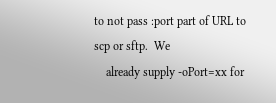to not pass :port part of URL to scp or sftp.  We
    already supply -oPort=xx for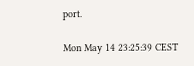port.

Mon May 14 23:25:39 CEST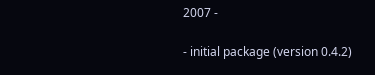2007 -

- initial package (version 0.4.2)